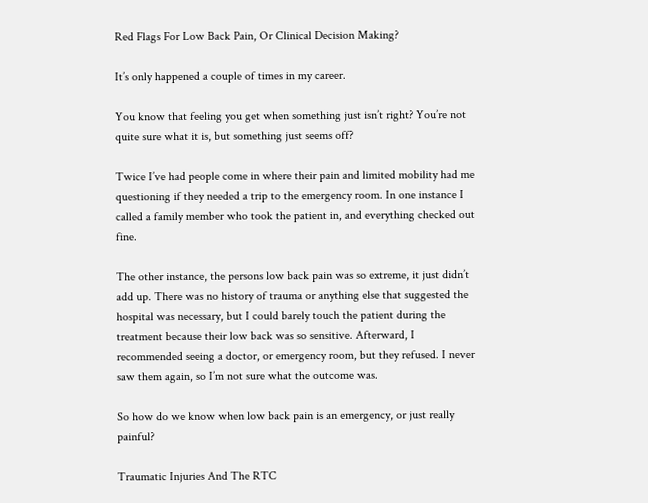Red Flags For Low Back Pain, Or Clinical Decision Making?

It’s only happened a couple of times in my career.

You know that feeling you get when something just isn’t right? You’re not quite sure what it is, but something just seems off?

Twice I’ve had people come in where their pain and limited mobility had me questioning if they needed a trip to the emergency room. In one instance I called a family member who took the patient in, and everything checked out fine.

The other instance, the persons low back pain was so extreme, it just didn’t add up. There was no history of trauma or anything else that suggested the hospital was necessary, but I could barely touch the patient during the treatment because their low back was so sensitive. Afterward, I recommended seeing a doctor, or emergency room, but they refused. I never saw them again, so I’m not sure what the outcome was.

So how do we know when low back pain is an emergency, or just really painful?

Traumatic Injuries And The RTC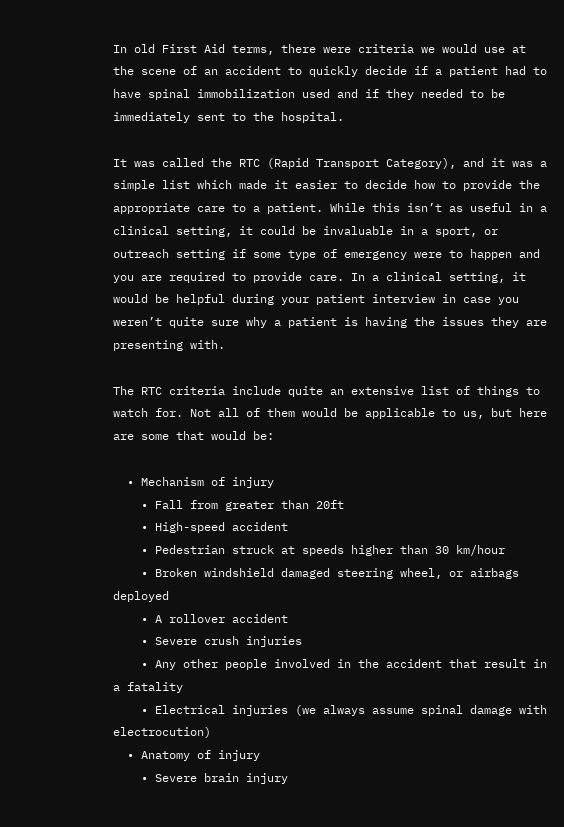In old First Aid terms, there were criteria we would use at the scene of an accident to quickly decide if a patient had to have spinal immobilization used and if they needed to be immediately sent to the hospital.

It was called the RTC (Rapid Transport Category), and it was a simple list which made it easier to decide how to provide the appropriate care to a patient. While this isn’t as useful in a clinical setting, it could be invaluable in a sport, or outreach setting if some type of emergency were to happen and you are required to provide care. In a clinical setting, it would be helpful during your patient interview in case you weren’t quite sure why a patient is having the issues they are presenting with.

The RTC criteria include quite an extensive list of things to watch for. Not all of them would be applicable to us, but here are some that would be:

  • Mechanism of injury
    • Fall from greater than 20ft
    • High-speed accident
    • Pedestrian struck at speeds higher than 30 km/hour
    • Broken windshield damaged steering wheel, or airbags deployed
    • A rollover accident
    • Severe crush injuries
    • Any other people involved in the accident that result in a fatality
    • Electrical injuries (we always assume spinal damage with electrocution)
  • Anatomy of injury
    • Severe brain injury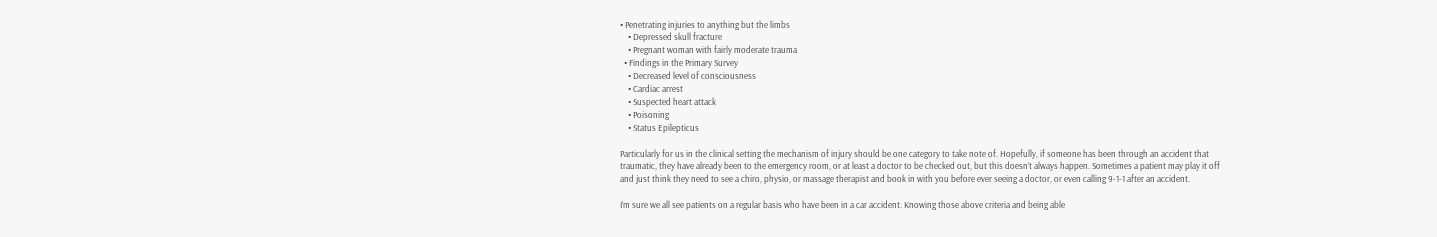• Penetrating injuries to anything but the limbs
    • Depressed skull fracture
    • Pregnant woman with fairly moderate trauma
  • Findings in the Primary Survey
    • Decreased level of consciousness
    • Cardiac arrest
    • Suspected heart attack
    • Poisoning
    • Status Epilepticus

Particularly for us in the clinical setting the mechanism of injury should be one category to take note of. Hopefully, if someone has been through an accident that traumatic, they have already been to the emergency room, or at least a doctor to be checked out, but this doesn’t always happen. Sometimes a patient may play it off and just think they need to see a chiro, physio, or massage therapist and book in with you before ever seeing a doctor, or even calling 9-1-1 after an accident.

I’m sure we all see patients on a regular basis who have been in a car accident. Knowing those above criteria and being able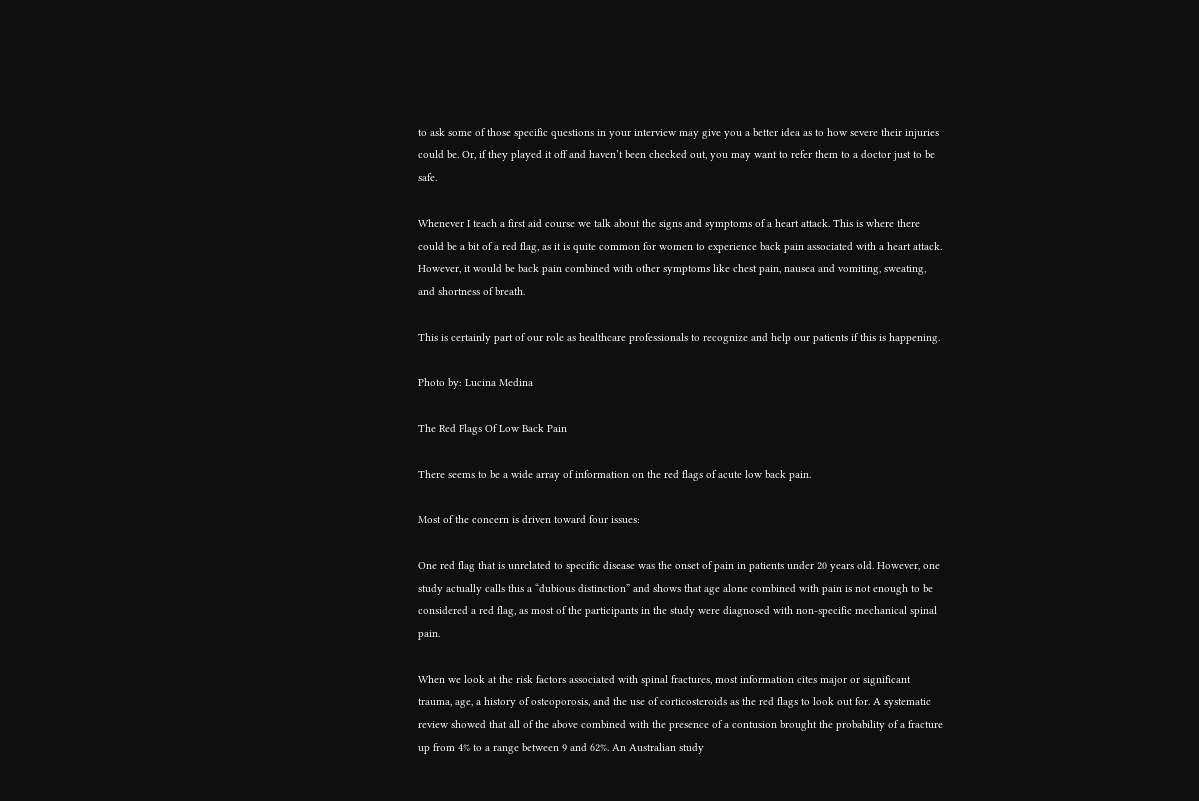to ask some of those specific questions in your interview may give you a better idea as to how severe their injuries could be. Or, if they played it off and haven’t been checked out, you may want to refer them to a doctor just to be safe.

Whenever I teach a first aid course we talk about the signs and symptoms of a heart attack. This is where there could be a bit of a red flag, as it is quite common for women to experience back pain associated with a heart attack. However, it would be back pain combined with other symptoms like chest pain, nausea and vomiting, sweating, and shortness of breath.

This is certainly part of our role as healthcare professionals to recognize and help our patients if this is happening.

Photo by: Lucina Medina

The Red Flags Of Low Back Pain

There seems to be a wide array of information on the red flags of acute low back pain.

Most of the concern is driven toward four issues:

One red flag that is unrelated to specific disease was the onset of pain in patients under 20 years old. However, one study actually calls this a “dubious distinction” and shows that age alone combined with pain is not enough to be considered a red flag, as most of the participants in the study were diagnosed with non-specific mechanical spinal pain.

When we look at the risk factors associated with spinal fractures, most information cites major or significant trauma, age, a history of osteoporosis, and the use of corticosteroids as the red flags to look out for. A systematic review showed that all of the above combined with the presence of a contusion brought the probability of a fracture up from 4% to a range between 9 and 62%. An Australian study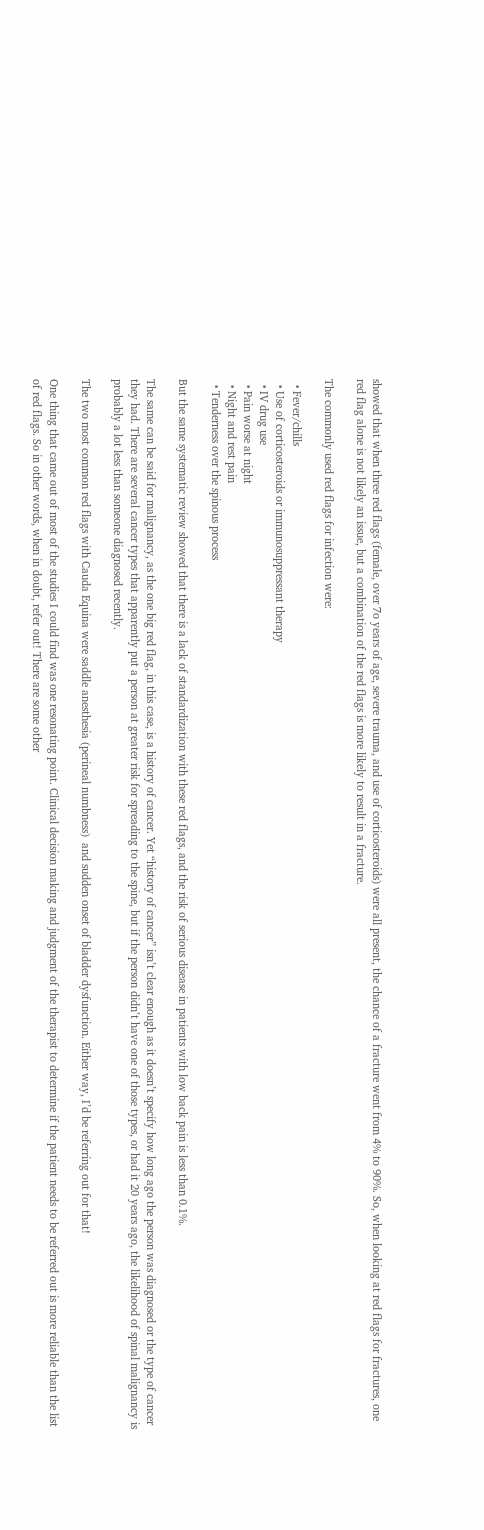showed that when three red flags (female, over 7o years of age, severe trauma, and use of corticosteroids) were all present, the chance of a fracture went from 4% to 90%. So, when looking at red flags for fractures, one red flag alone is not likely an issue, but a combination of the red flags is more likely to result in a fracture.

The commonly used red flags for infection were:

  • Fever/chills
  • Use of corticosteroids or immunosuppressant therapy
  • IV drug use
  • Pain worse at night
  • Night and rest pain
  • Tenderness over the spinous process

But the same systematic review showed that there is a lack of standardization with these red flags, and the risk of serious disease in patients with low back pain is less than 0.1%.

The same can be said for malignancy, as the one big red flag, in this case, is a history of cancer. Yet “history of cancer” isn’t clear enough as it doesn’t specify how long ago the person was diagnosed or the type of cancer they had. There are several cancer types that apparently put a person at greater risk for spreading to the spine, but if the person didn’t have one of those types, or had it 20 years ago, the likelihood of spinal malignancy is probably a lot less than someone diagnosed recently.

The two most common red flags with Cauda Equina were saddle anesthesia (perineal numbness)  and sudden onset of bladder dysfunction. Either way, I’d be referring out for that!

One thing that came out of most of the studies I could find was one resonating point. Clinical decision making and judgment of the therapist to determine if the patient needs to be referred out is more reliable than the list of red flags. So in other words, when in doubt, refer out! There are some other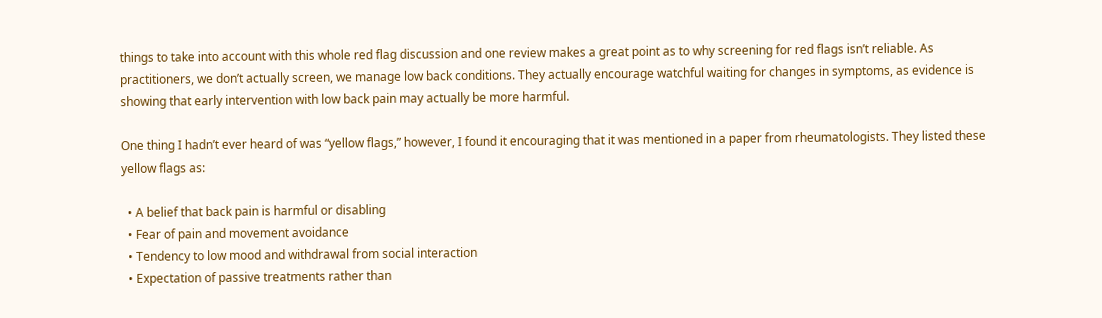things to take into account with this whole red flag discussion and one review makes a great point as to why screening for red flags isn’t reliable. As practitioners, we don’t actually screen, we manage low back conditions. They actually encourage watchful waiting for changes in symptoms, as evidence is showing that early intervention with low back pain may actually be more harmful.

One thing I hadn’t ever heard of was “yellow flags,” however, I found it encouraging that it was mentioned in a paper from rheumatologists. They listed these yellow flags as:

  • A belief that back pain is harmful or disabling
  • Fear of pain and movement avoidance
  • Tendency to low mood and withdrawal from social interaction
  • Expectation of passive treatments rather than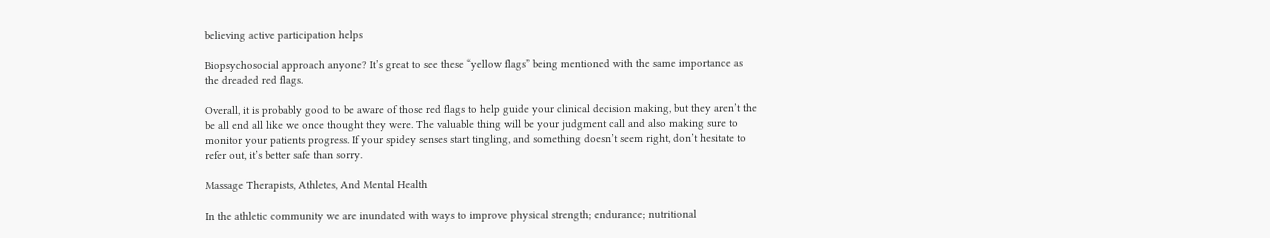believing active participation helps

Biopsychosocial approach anyone? It’s great to see these “yellow flags” being mentioned with the same importance as the dreaded red flags.

Overall, it is probably good to be aware of those red flags to help guide your clinical decision making, but they aren’t the be all end all like we once thought they were. The valuable thing will be your judgment call and also making sure to monitor your patients progress. If your spidey senses start tingling, and something doesn’t seem right, don’t hesitate to refer out, it’s better safe than sorry.

Massage Therapists, Athletes, And Mental Health

In the athletic community we are inundated with ways to improve physical strength; endurance; nutritional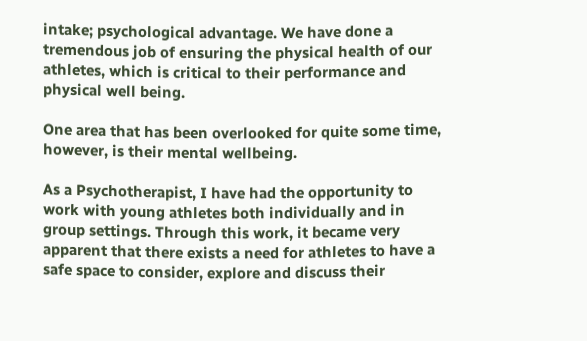intake; psychological advantage. We have done a tremendous job of ensuring the physical health of our athletes, which is critical to their performance and physical well being.

One area that has been overlooked for quite some time, however, is their mental wellbeing.

As a Psychotherapist, I have had the opportunity to work with young athletes both individually and in group settings. Through this work, it became very apparent that there exists a need for athletes to have a safe space to consider, explore and discuss their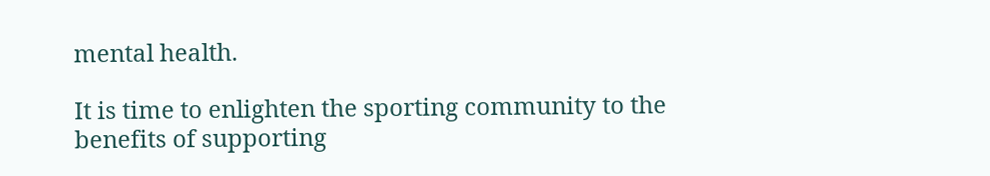mental health.

It is time to enlighten the sporting community to the benefits of supporting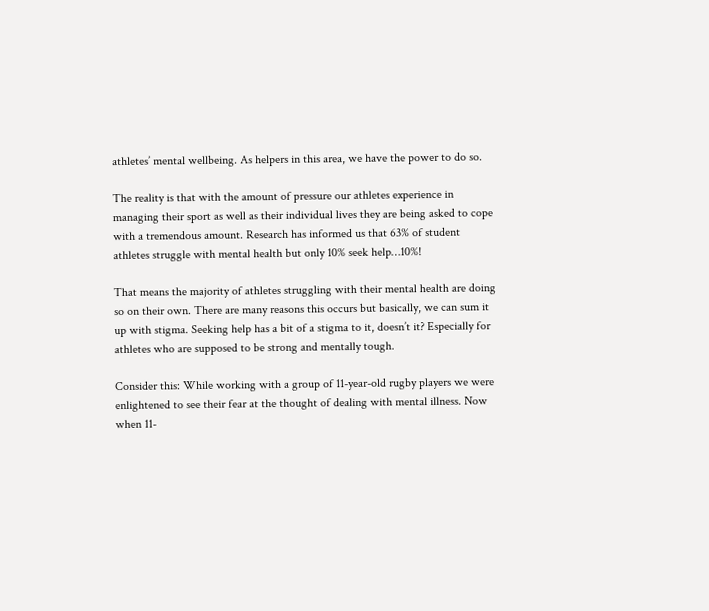athletes’ mental wellbeing. As helpers in this area, we have the power to do so.

The reality is that with the amount of pressure our athletes experience in managing their sport as well as their individual lives they are being asked to cope with a tremendous amount. Research has informed us that 63% of student athletes struggle with mental health but only 10% seek help…10%!

That means the majority of athletes struggling with their mental health are doing so on their own. There are many reasons this occurs but basically, we can sum it up with stigma. Seeking help has a bit of a stigma to it, doesn’t it? Especially for athletes who are supposed to be strong and mentally tough.

Consider this: While working with a group of 11-year-old rugby players we were enlightened to see their fear at the thought of dealing with mental illness. Now when 11-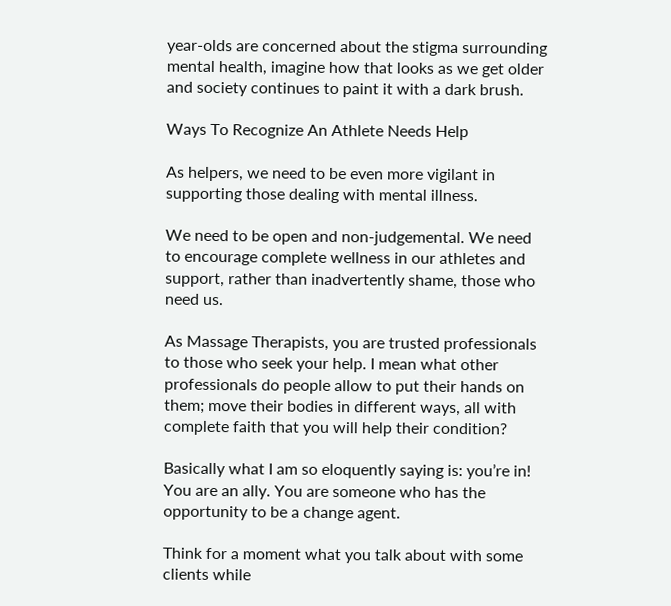year-olds are concerned about the stigma surrounding mental health, imagine how that looks as we get older and society continues to paint it with a dark brush.

Ways To Recognize An Athlete Needs Help

As helpers, we need to be even more vigilant in supporting those dealing with mental illness.

We need to be open and non-judgemental. We need to encourage complete wellness in our athletes and support, rather than inadvertently shame, those who need us.

As Massage Therapists, you are trusted professionals to those who seek your help. I mean what other professionals do people allow to put their hands on them; move their bodies in different ways, all with complete faith that you will help their condition?

Basically what I am so eloquently saying is: you’re in! You are an ally. You are someone who has the opportunity to be a change agent.

Think for a moment what you talk about with some clients while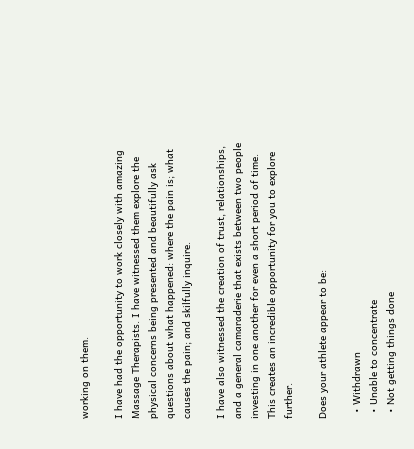working on them.

I have had the opportunity to work closely with amazing Massage Therapists. I have witnessed them explore the physical concerns being presented and beautifully ask questions about what happened: where the pain is; what causes the pain; and skilfully inquire.

I have also witnessed the creation of trust, relationships, and a general camaraderie that exists between two people investing in one another for even a short period of time. This creates an incredible opportunity for you to explore further.

Does your athlete appear to be:

  • Withdrawn
  • Unable to concentrate
  • Not getting things done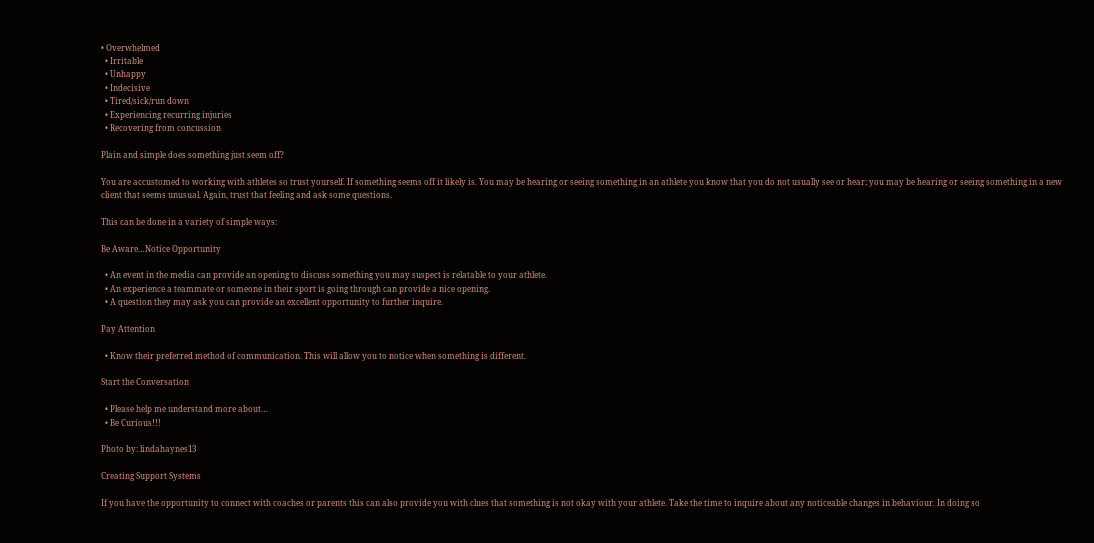• Overwhelmed
  • Irritable
  • Unhappy
  • Indecisive
  • Tired/sick/run down
  • Experiencing recurring injuries
  • Recovering from concussion

Plain and simple does something just seem off?

You are accustomed to working with athletes so trust yourself. If something seems off it likely is. You may be hearing or seeing something in an athlete you know that you do not usually see or hear; you may be hearing or seeing something in a new client that seems unusual. Again, trust that feeling and ask some questions.

This can be done in a variety of simple ways:

Be Aware…Notice Opportunity

  • An event in the media can provide an opening to discuss something you may suspect is relatable to your athlete.
  • An experience a teammate or someone in their sport is going through can provide a nice opening.
  • A question they may ask you can provide an excellent opportunity to further inquire.

Pay Attention

  • Know their preferred method of communication. This will allow you to notice when something is different.

Start the Conversation

  • Please help me understand more about…
  • Be Curious!!!

Photo by: lindahaynes13

Creating Support Systems

If you have the opportunity to connect with coaches or parents this can also provide you with clues that something is not okay with your athlete. Take the time to inquire about any noticeable changes in behaviour. In doing so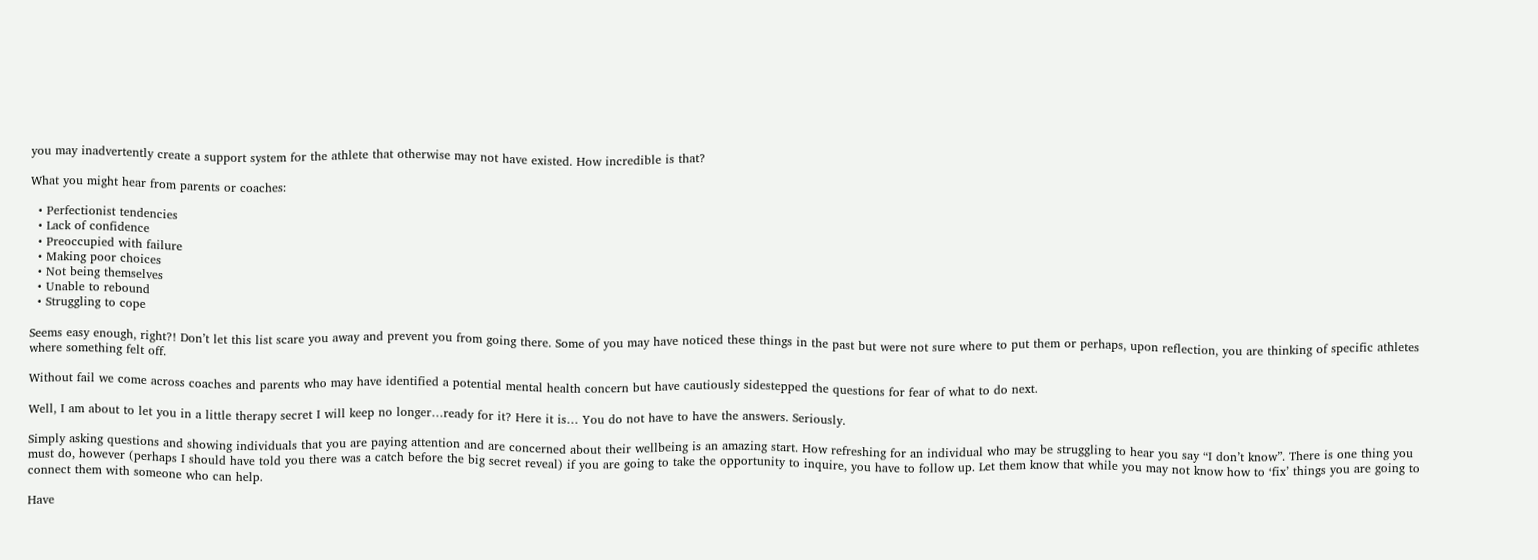you may inadvertently create a support system for the athlete that otherwise may not have existed. How incredible is that?

What you might hear from parents or coaches:

  • Perfectionist tendencies
  • Lack of confidence
  • Preoccupied with failure
  • Making poor choices
  • Not being themselves
  • Unable to rebound
  • Struggling to cope

Seems easy enough, right?! Don’t let this list scare you away and prevent you from going there. Some of you may have noticed these things in the past but were not sure where to put them or perhaps, upon reflection, you are thinking of specific athletes where something felt off.

Without fail we come across coaches and parents who may have identified a potential mental health concern but have cautiously sidestepped the questions for fear of what to do next.

Well, I am about to let you in a little therapy secret I will keep no longer…ready for it? Here it is… You do not have to have the answers. Seriously.

Simply asking questions and showing individuals that you are paying attention and are concerned about their wellbeing is an amazing start. How refreshing for an individual who may be struggling to hear you say “I don’t know”. There is one thing you must do, however (perhaps I should have told you there was a catch before the big secret reveal) if you are going to take the opportunity to inquire, you have to follow up. Let them know that while you may not know how to ‘fix’ things you are going to connect them with someone who can help.

Have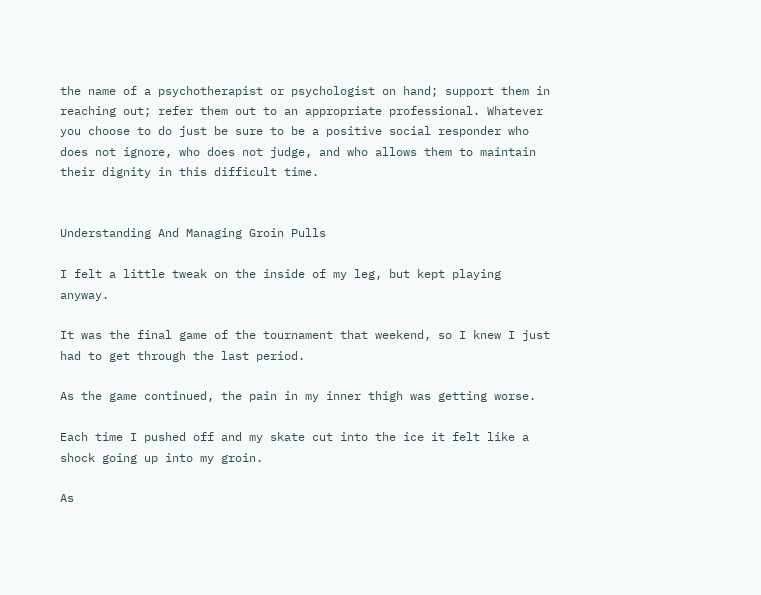the name of a psychotherapist or psychologist on hand; support them in reaching out; refer them out to an appropriate professional. Whatever you choose to do just be sure to be a positive social responder who does not ignore, who does not judge, and who allows them to maintain their dignity in this difficult time.


Understanding And Managing Groin Pulls

I felt a little tweak on the inside of my leg, but kept playing anyway.

It was the final game of the tournament that weekend, so I knew I just had to get through the last period.

As the game continued, the pain in my inner thigh was getting worse.

Each time I pushed off and my skate cut into the ice it felt like a shock going up into my groin.

As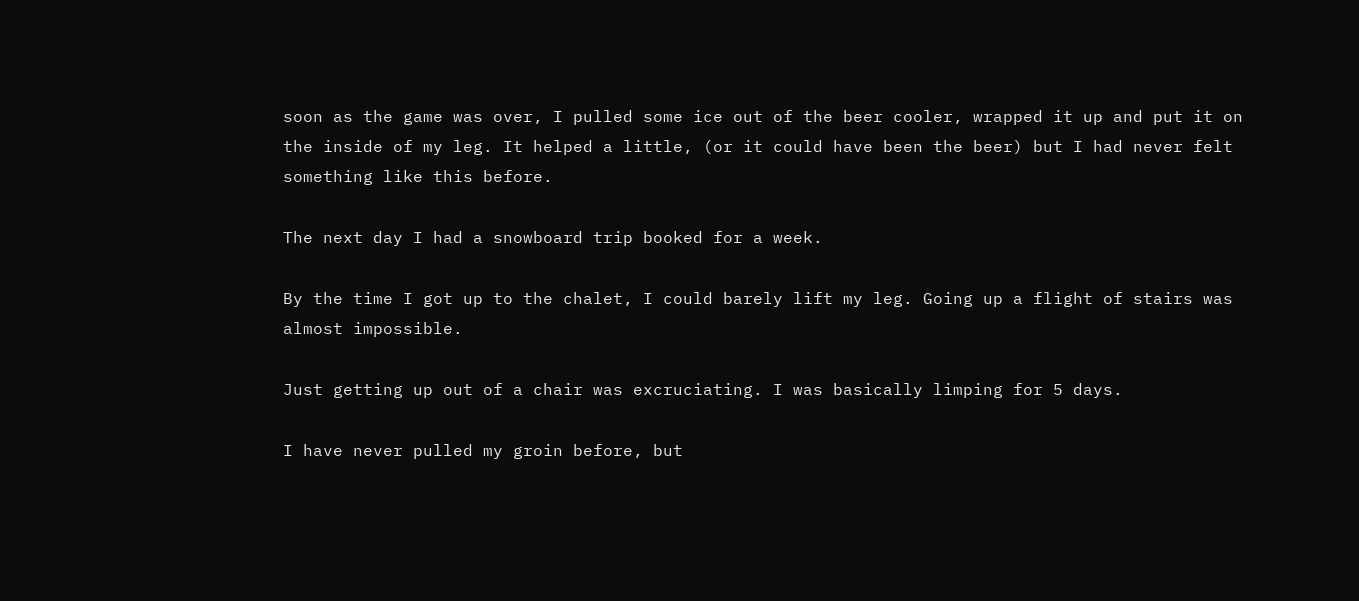soon as the game was over, I pulled some ice out of the beer cooler, wrapped it up and put it on the inside of my leg. It helped a little, (or it could have been the beer) but I had never felt something like this before.

The next day I had a snowboard trip booked for a week.

By the time I got up to the chalet, I could barely lift my leg. Going up a flight of stairs was almost impossible.

Just getting up out of a chair was excruciating. I was basically limping for 5 days.

I have never pulled my groin before, but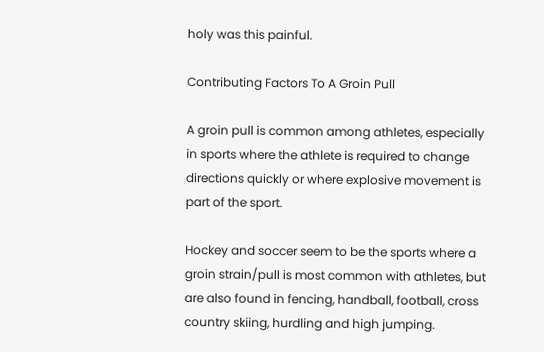holy was this painful.

Contributing Factors To A Groin Pull

A groin pull is common among athletes, especially in sports where the athlete is required to change directions quickly or where explosive movement is part of the sport.

Hockey and soccer seem to be the sports where a groin strain/pull is most common with athletes, but are also found in fencing, handball, football, cross country skiing, hurdling and high jumping.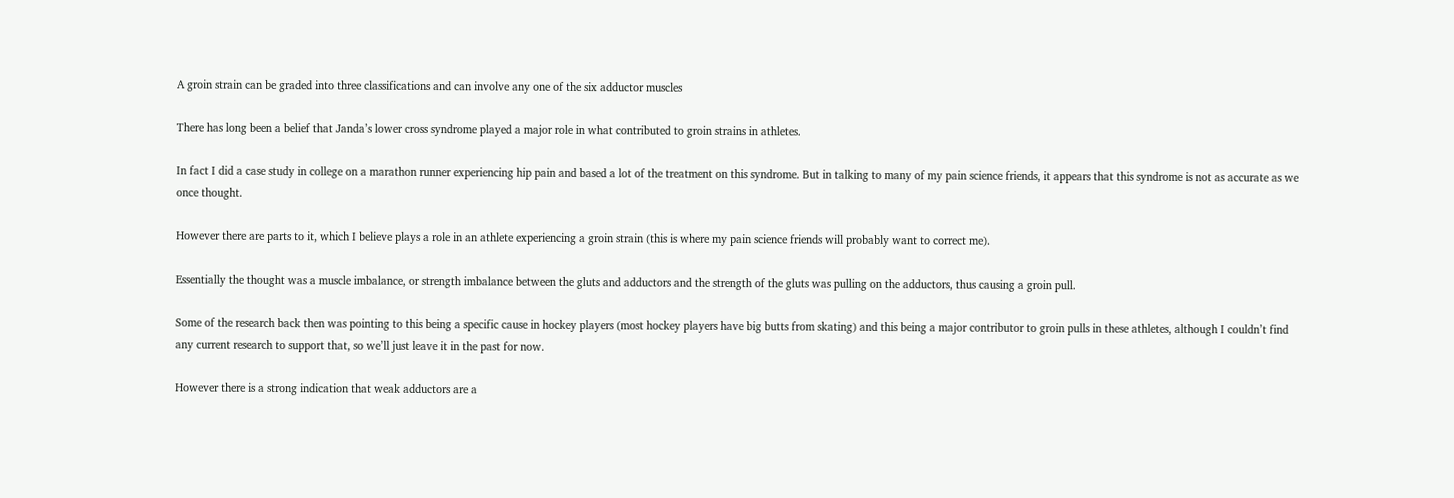A groin strain can be graded into three classifications and can involve any one of the six adductor muscles

There has long been a belief that Janda’s lower cross syndrome played a major role in what contributed to groin strains in athletes.

In fact I did a case study in college on a marathon runner experiencing hip pain and based a lot of the treatment on this syndrome. But in talking to many of my pain science friends, it appears that this syndrome is not as accurate as we once thought.

However there are parts to it, which I believe plays a role in an athlete experiencing a groin strain (this is where my pain science friends will probably want to correct me).

Essentially the thought was a muscle imbalance, or strength imbalance between the gluts and adductors and the strength of the gluts was pulling on the adductors, thus causing a groin pull.

Some of the research back then was pointing to this being a specific cause in hockey players (most hockey players have big butts from skating) and this being a major contributor to groin pulls in these athletes, although I couldn’t find any current research to support that, so we’ll just leave it in the past for now.

However there is a strong indication that weak adductors are a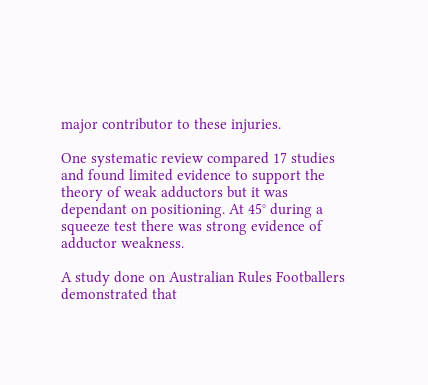major contributor to these injuries.

One systematic review compared 17 studies and found limited evidence to support the theory of weak adductors but it was dependant on positioning. At 45° during a squeeze test there was strong evidence of adductor weakness.

A study done on Australian Rules Footballers demonstrated that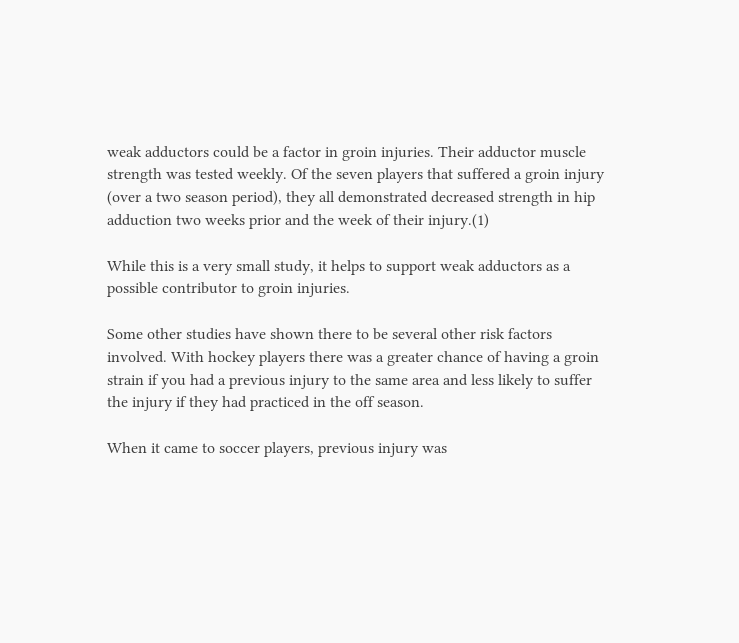weak adductors could be a factor in groin injuries. Their adductor muscle strength was tested weekly. Of the seven players that suffered a groin injury (over a two season period), they all demonstrated decreased strength in hip adduction two weeks prior and the week of their injury.(1)

While this is a very small study, it helps to support weak adductors as a possible contributor to groin injuries.

Some other studies have shown there to be several other risk factors involved. With hockey players there was a greater chance of having a groin strain if you had a previous injury to the same area and less likely to suffer the injury if they had practiced in the off season.

When it came to soccer players, previous injury was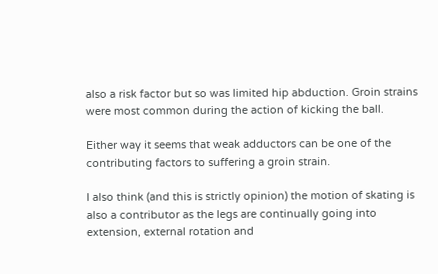also a risk factor but so was limited hip abduction. Groin strains were most common during the action of kicking the ball.

Either way it seems that weak adductors can be one of the contributing factors to suffering a groin strain.

I also think (and this is strictly opinion) the motion of skating is also a contributor as the legs are continually going into extension, external rotation and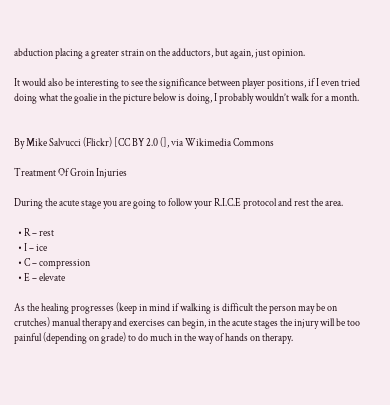abduction placing a greater strain on the adductors, but again, just opinion.

It would also be interesting to see the significance between player positions, if I even tried doing what the goalie in the picture below is doing, I probably wouldn’t walk for a month.


By Mike Salvucci (Flickr) [CC BY 2.0 (], via Wikimedia Commons

Treatment Of Groin Injuries

During the acute stage you are going to follow your R.I.C.E protocol and rest the area.

  • R – rest
  • I – ice
  • C – compression
  • E – elevate

As the healing progresses (keep in mind if walking is difficult the person may be on crutches) manual therapy and exercises can begin, in the acute stages the injury will be too painful (depending on grade) to do much in the way of hands on therapy.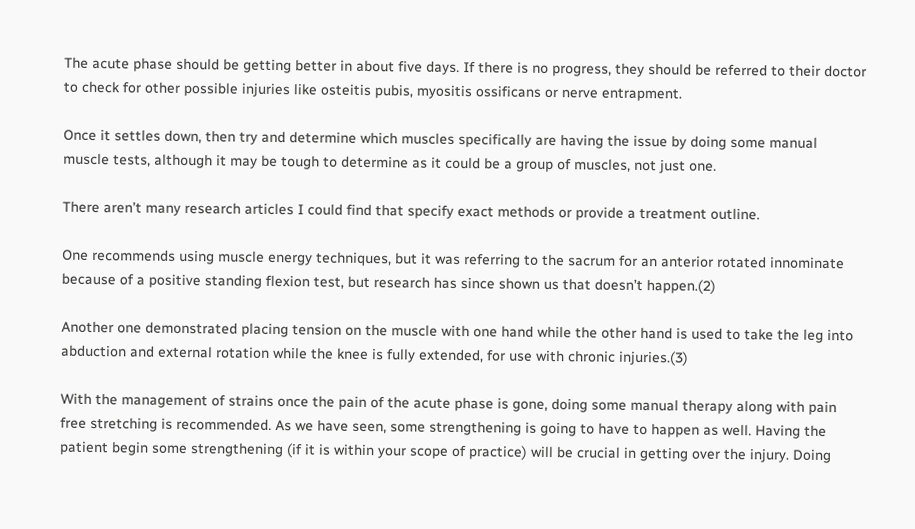The acute phase should be getting better in about five days. If there is no progress, they should be referred to their doctor to check for other possible injuries like osteitis pubis, myositis ossificans or nerve entrapment.

Once it settles down, then try and determine which muscles specifically are having the issue by doing some manual muscle tests, although it may be tough to determine as it could be a group of muscles, not just one.

There aren’t many research articles I could find that specify exact methods or provide a treatment outline.

One recommends using muscle energy techniques, but it was referring to the sacrum for an anterior rotated innominate because of a positive standing flexion test, but research has since shown us that doesn’t happen.(2)

Another one demonstrated placing tension on the muscle with one hand while the other hand is used to take the leg into abduction and external rotation while the knee is fully extended, for use with chronic injuries.(3)

With the management of strains once the pain of the acute phase is gone, doing some manual therapy along with pain free stretching is recommended. As we have seen, some strengthening is going to have to happen as well. Having the patient begin some strengthening (if it is within your scope of practice) will be crucial in getting over the injury. Doing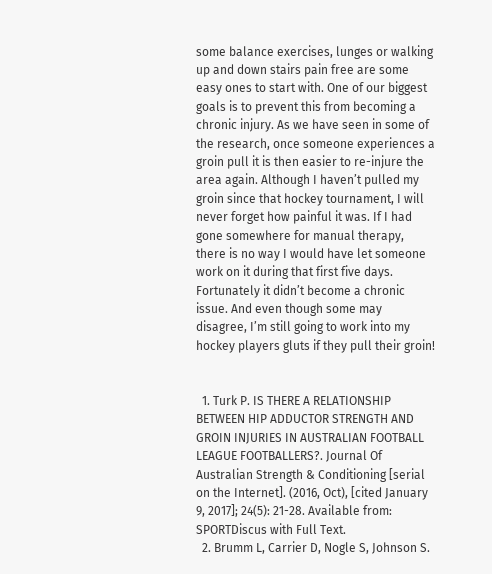some balance exercises, lunges or walking up and down stairs pain free are some easy ones to start with. One of our biggest goals is to prevent this from becoming a chronic injury. As we have seen in some of the research, once someone experiences a groin pull it is then easier to re-injure the area again. Although I haven’t pulled my groin since that hockey tournament, I will never forget how painful it was. If I had gone somewhere for manual therapy, there is no way I would have let someone work on it during that first five days. Fortunately it didn’t become a chronic issue. And even though some may disagree, I’m still going to work into my hockey players gluts if they pull their groin!


  1. Turk P. IS THERE A RELATIONSHIP BETWEEN HIP ADDUCTOR STRENGTH AND GROIN INJURIES IN AUSTRALIAN FOOTBALL LEAGUE FOOTBALLERS?. Journal Of Australian Strength & Conditioning [serial on the Internet]. (2016, Oct), [cited January 9, 2017]; 24(5): 21-28. Available from: SPORTDiscus with Full Text.
  2. Brumm L, Carrier D, Nogle S, Johnson S.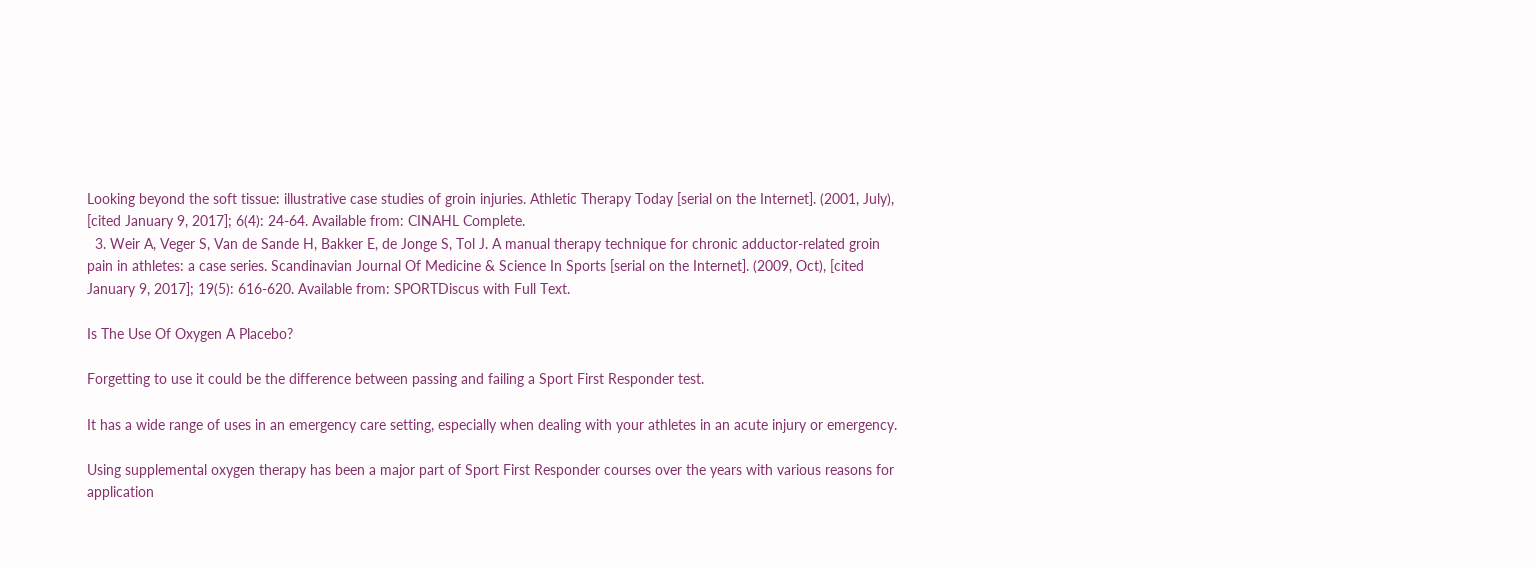Looking beyond the soft tissue: illustrative case studies of groin injuries. Athletic Therapy Today [serial on the Internet]. (2001, July), [cited January 9, 2017]; 6(4): 24-64. Available from: CINAHL Complete.
  3. Weir A, Veger S, Van de Sande H, Bakker E, de Jonge S, Tol J. A manual therapy technique for chronic adductor-related groin pain in athletes: a case series. Scandinavian Journal Of Medicine & Science In Sports [serial on the Internet]. (2009, Oct), [cited January 9, 2017]; 19(5): 616-620. Available from: SPORTDiscus with Full Text.

Is The Use Of Oxygen A Placebo?

Forgetting to use it could be the difference between passing and failing a Sport First Responder test.

It has a wide range of uses in an emergency care setting, especially when dealing with your athletes in an acute injury or emergency.

Using supplemental oxygen therapy has been a major part of Sport First Responder courses over the years with various reasons for application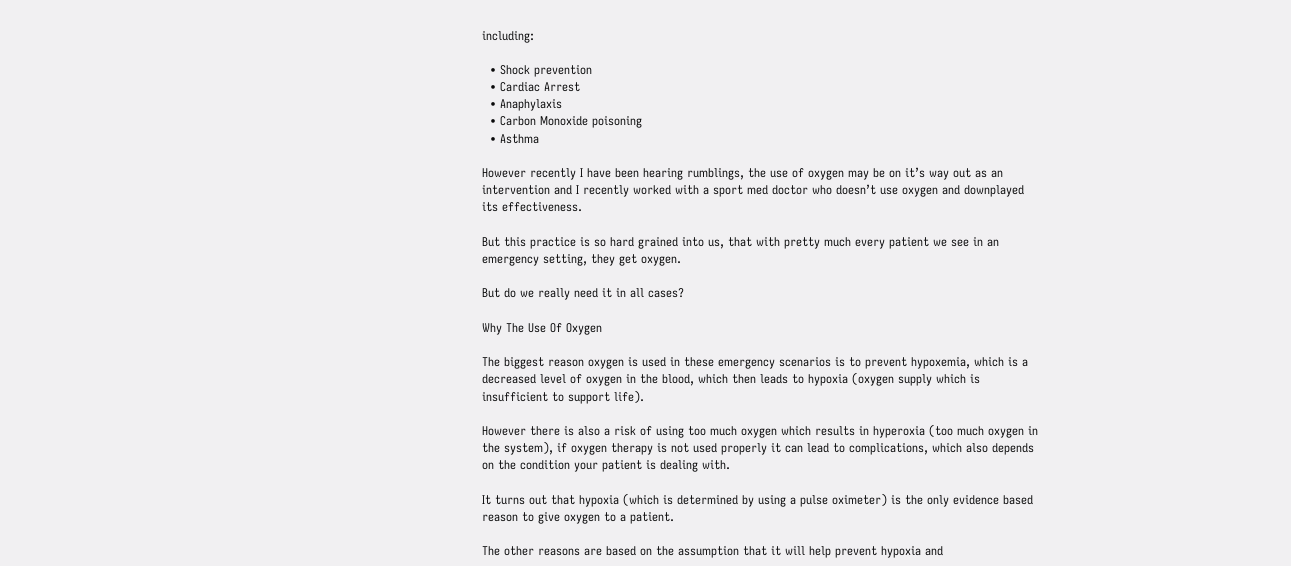including:

  • Shock prevention
  • Cardiac Arrest
  • Anaphylaxis
  • Carbon Monoxide poisoning
  • Asthma

However recently I have been hearing rumblings, the use of oxygen may be on it’s way out as an intervention and I recently worked with a sport med doctor who doesn’t use oxygen and downplayed its effectiveness.

But this practice is so hard grained into us, that with pretty much every patient we see in an emergency setting, they get oxygen.

But do we really need it in all cases?

Why The Use Of Oxygen

The biggest reason oxygen is used in these emergency scenarios is to prevent hypoxemia, which is a decreased level of oxygen in the blood, which then leads to hypoxia (oxygen supply which is insufficient to support life).

However there is also a risk of using too much oxygen which results in hyperoxia (too much oxygen in the system), if oxygen therapy is not used properly it can lead to complications, which also depends on the condition your patient is dealing with.

It turns out that hypoxia (which is determined by using a pulse oximeter) is the only evidence based reason to give oxygen to a patient.

The other reasons are based on the assumption that it will help prevent hypoxia and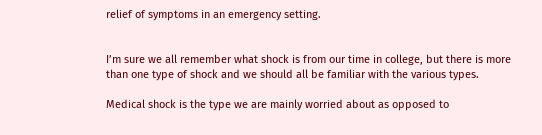relief of symptoms in an emergency setting.


I’m sure we all remember what shock is from our time in college, but there is more than one type of shock and we should all be familiar with the various types.

Medical shock is the type we are mainly worried about as opposed to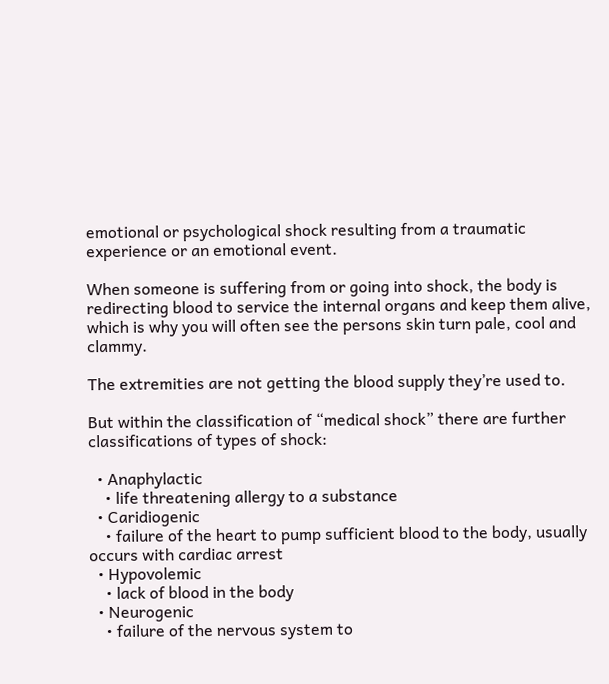emotional or psychological shock resulting from a traumatic experience or an emotional event.

When someone is suffering from or going into shock, the body is redirecting blood to service the internal organs and keep them alive, which is why you will often see the persons skin turn pale, cool and clammy.

The extremities are not getting the blood supply they’re used to.

But within the classification of “medical shock” there are further classifications of types of shock:

  • Anaphylactic
    • life threatening allergy to a substance
  • Caridiogenic
    • failure of the heart to pump sufficient blood to the body, usually occurs with cardiac arrest
  • Hypovolemic
    • lack of blood in the body
  • Neurogenic
    • failure of the nervous system to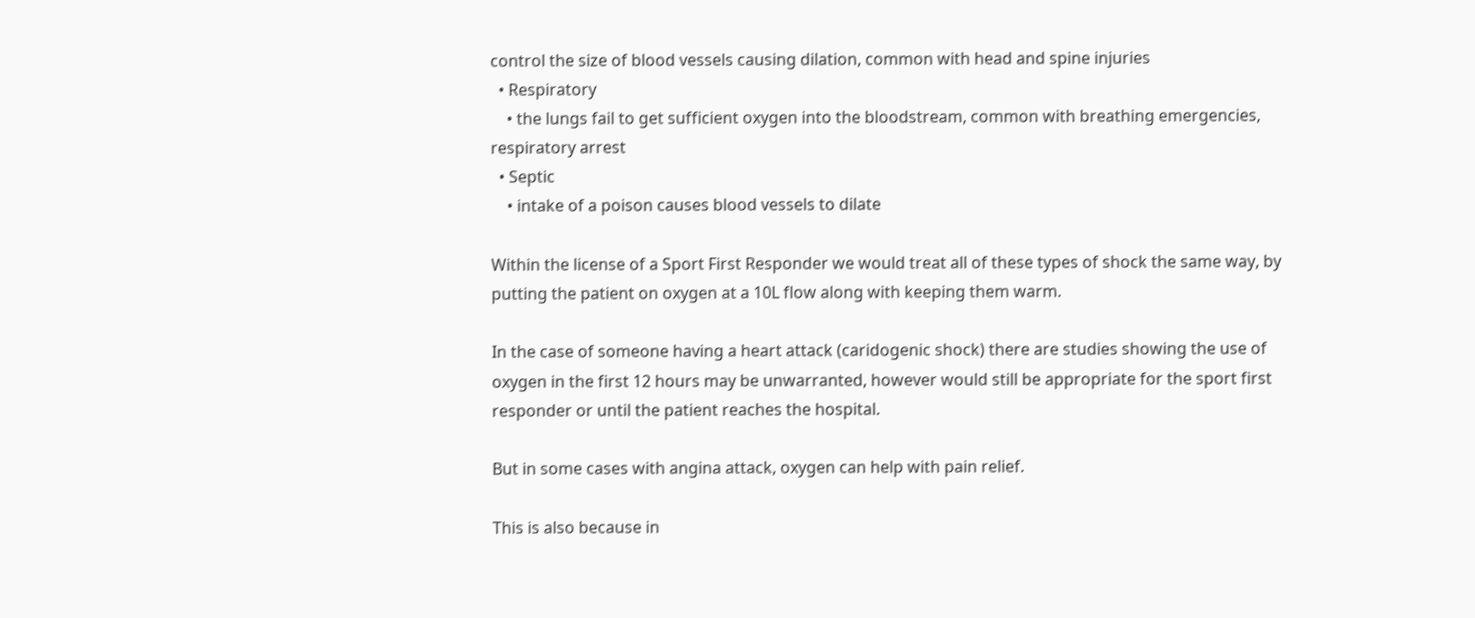control the size of blood vessels causing dilation, common with head and spine injuries
  • Respiratory
    • the lungs fail to get sufficient oxygen into the bloodstream, common with breathing emergencies, respiratory arrest
  • Septic
    • intake of a poison causes blood vessels to dilate

Within the license of a Sport First Responder we would treat all of these types of shock the same way, by putting the patient on oxygen at a 10L flow along with keeping them warm.

In the case of someone having a heart attack (caridogenic shock) there are studies showing the use of oxygen in the first 12 hours may be unwarranted, however would still be appropriate for the sport first responder or until the patient reaches the hospital.

But in some cases with angina attack, oxygen can help with pain relief.

This is also because in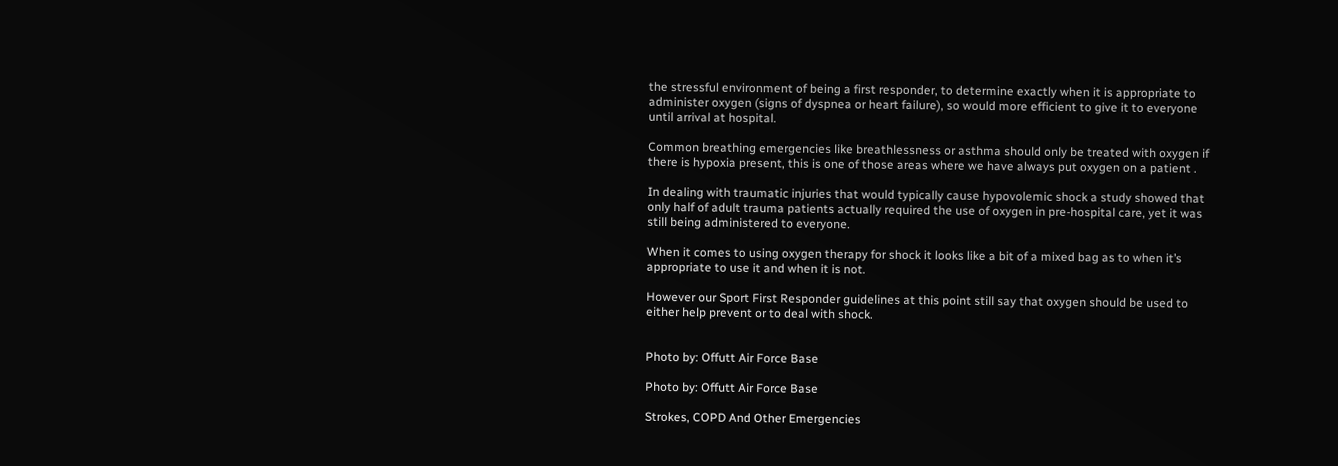the stressful environment of being a first responder, to determine exactly when it is appropriate to administer oxygen (signs of dyspnea or heart failure), so would more efficient to give it to everyone until arrival at hospital.

Common breathing emergencies like breathlessness or asthma should only be treated with oxygen if there is hypoxia present, this is one of those areas where we have always put oxygen on a patient .

In dealing with traumatic injuries that would typically cause hypovolemic shock a study showed that only half of adult trauma patients actually required the use of oxygen in pre-hospital care, yet it was still being administered to everyone.

When it comes to using oxygen therapy for shock it looks like a bit of a mixed bag as to when it’s appropriate to use it and when it is not.

However our Sport First Responder guidelines at this point still say that oxygen should be used to either help prevent or to deal with shock.


Photo by: Offutt Air Force Base

Photo by: Offutt Air Force Base

Strokes, COPD And Other Emergencies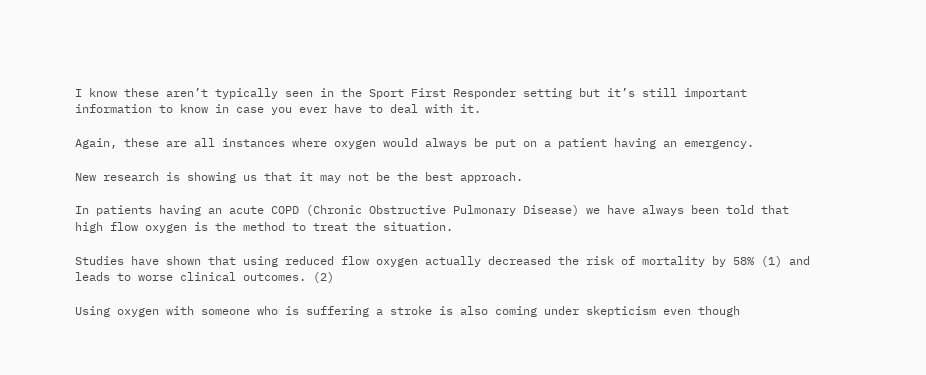I know these aren’t typically seen in the Sport First Responder setting but it’s still important information to know in case you ever have to deal with it.

Again, these are all instances where oxygen would always be put on a patient having an emergency.

New research is showing us that it may not be the best approach.

In patients having an acute COPD (Chronic Obstructive Pulmonary Disease) we have always been told that high flow oxygen is the method to treat the situation.

Studies have shown that using reduced flow oxygen actually decreased the risk of mortality by 58% (1) and leads to worse clinical outcomes. (2)

Using oxygen with someone who is suffering a stroke is also coming under skepticism even though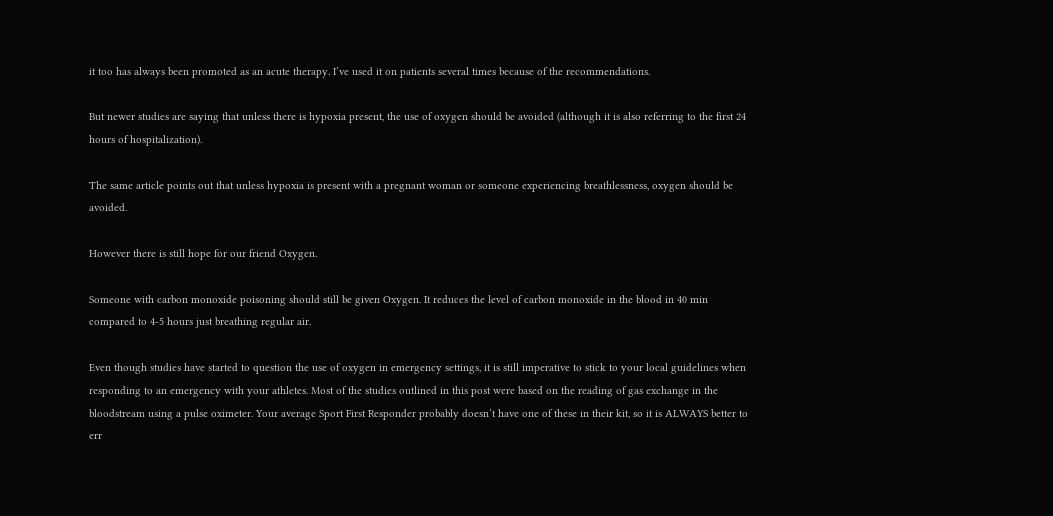it too has always been promoted as an acute therapy. I’ve used it on patients several times because of the recommendations.

But newer studies are saying that unless there is hypoxia present, the use of oxygen should be avoided (although it is also referring to the first 24 hours of hospitalization).

The same article points out that unless hypoxia is present with a pregnant woman or someone experiencing breathlessness, oxygen should be avoided.

However there is still hope for our friend Oxygen.

Someone with carbon monoxide poisoning should still be given Oxygen. It reduces the level of carbon monoxide in the blood in 40 min compared to 4-5 hours just breathing regular air.

Even though studies have started to question the use of oxygen in emergency settings, it is still imperative to stick to your local guidelines when responding to an emergency with your athletes. Most of the studies outlined in this post were based on the reading of gas exchange in the bloodstream using a pulse oximeter. Your average Sport First Responder probably doesn’t have one of these in their kit, so it is ALWAYS better to err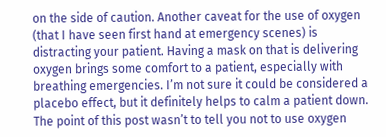on the side of caution. Another caveat for the use of oxygen (that I have seen first hand at emergency scenes) is distracting your patient. Having a mask on that is delivering oxygen brings some comfort to a patient, especially with breathing emergencies. I’m not sure it could be considered a placebo effect, but it definitely helps to calm a patient down. The point of this post wasn’t to tell you not to use oxygen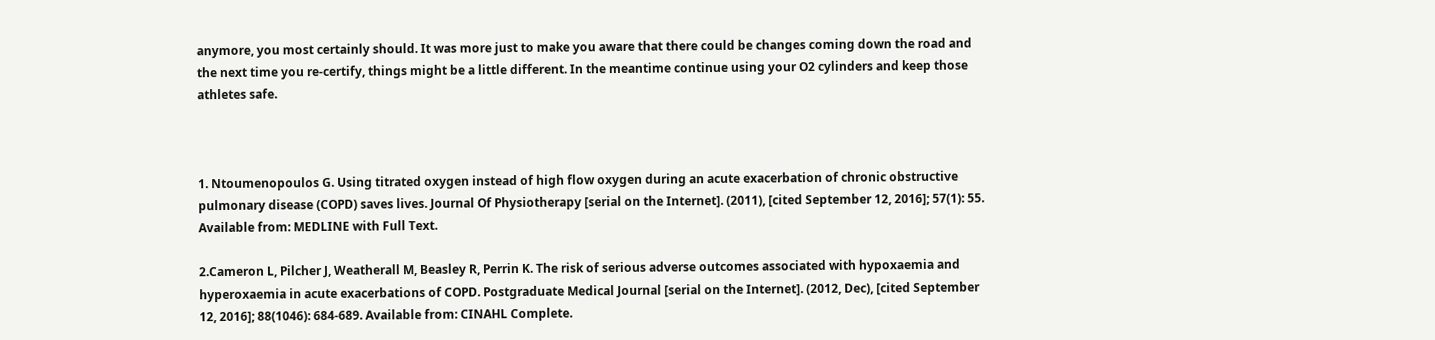anymore, you most certainly should. It was more just to make you aware that there could be changes coming down the road and the next time you re-certify, things might be a little different. In the meantime continue using your O2 cylinders and keep those athletes safe.



1. Ntoumenopoulos G. Using titrated oxygen instead of high flow oxygen during an acute exacerbation of chronic obstructive pulmonary disease (COPD) saves lives. Journal Of Physiotherapy [serial on the Internet]. (2011), [cited September 12, 2016]; 57(1): 55. Available from: MEDLINE with Full Text.

2.Cameron L, Pilcher J, Weatherall M, Beasley R, Perrin K. The risk of serious adverse outcomes associated with hypoxaemia and hyperoxaemia in acute exacerbations of COPD. Postgraduate Medical Journal [serial on the Internet]. (2012, Dec), [cited September 12, 2016]; 88(1046): 684-689. Available from: CINAHL Complete.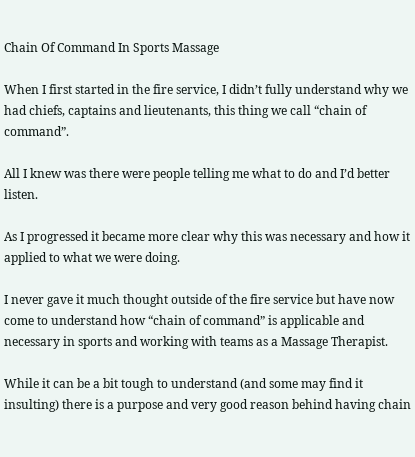Chain Of Command In Sports Massage

When I first started in the fire service, I didn’t fully understand why we had chiefs, captains and lieutenants, this thing we call “chain of command”.

All I knew was there were people telling me what to do and I’d better listen.

As I progressed it became more clear why this was necessary and how it applied to what we were doing.

I never gave it much thought outside of the fire service but have now come to understand how “chain of command” is applicable and necessary in sports and working with teams as a Massage Therapist.

While it can be a bit tough to understand (and some may find it insulting) there is a purpose and very good reason behind having chain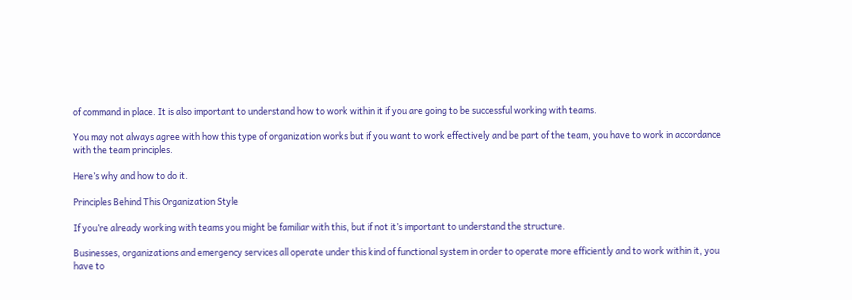of command in place. It is also important to understand how to work within it if you are going to be successful working with teams.

You may not always agree with how this type of organization works but if you want to work effectively and be part of the team, you have to work in accordance with the team principles.

Here’s why and how to do it.

Principles Behind This Organization Style

If you’re already working with teams you might be familiar with this, but if not it’s important to understand the structure.

Businesses, organizations and emergency services all operate under this kind of functional system in order to operate more efficiently and to work within it, you have to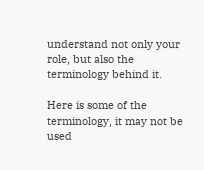understand not only your role, but also the terminology behind it.

Here is some of the terminology, it may not be used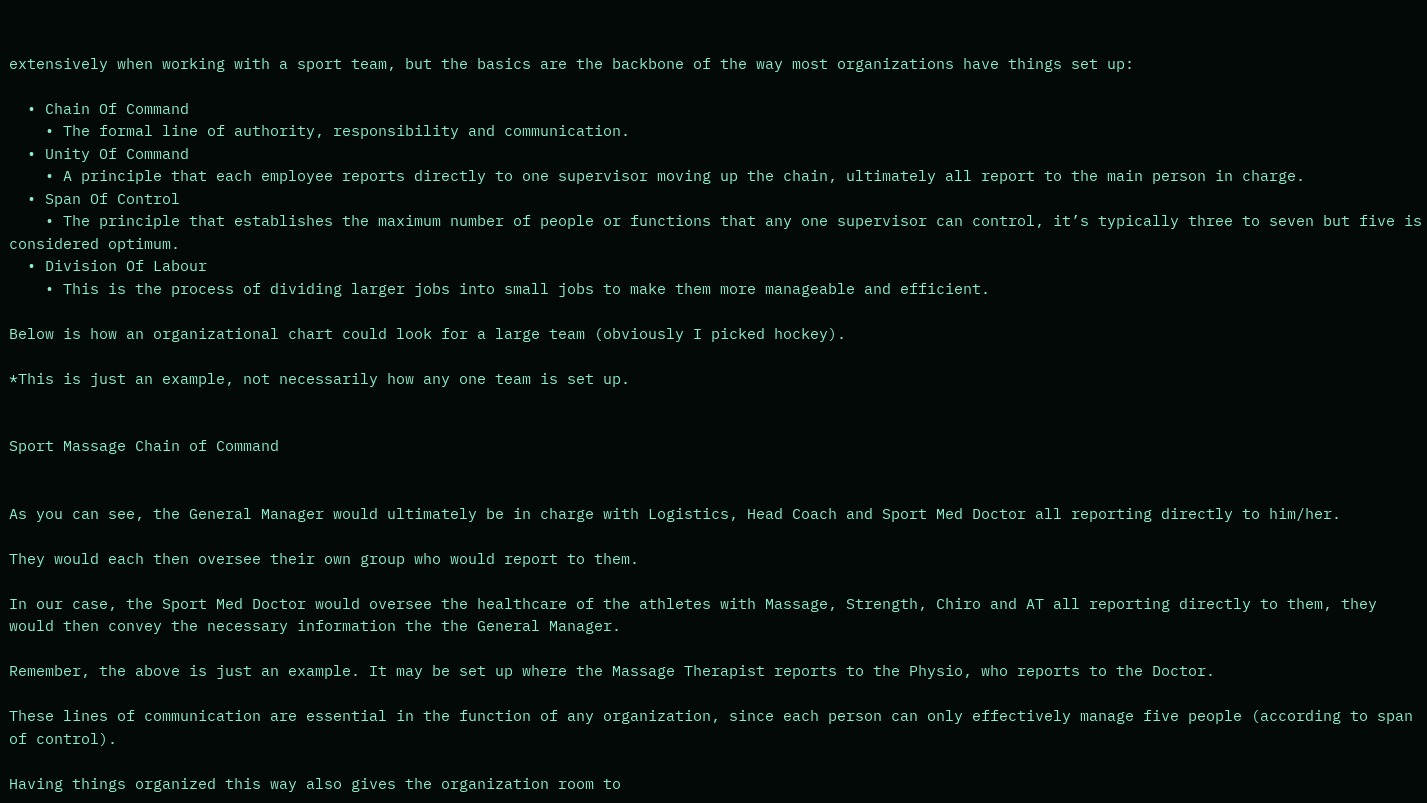extensively when working with a sport team, but the basics are the backbone of the way most organizations have things set up:

  • Chain Of Command
    • The formal line of authority, responsibility and communication.
  • Unity Of Command
    • A principle that each employee reports directly to one supervisor moving up the chain, ultimately all report to the main person in charge.
  • Span Of Control
    • The principle that establishes the maximum number of people or functions that any one supervisor can control, it’s typically three to seven but five is considered optimum.
  • Division Of Labour
    • This is the process of dividing larger jobs into small jobs to make them more manageable and efficient.

Below is how an organizational chart could look for a large team (obviously I picked hockey).

*This is just an example, not necessarily how any one team is set up.


Sport Massage Chain of Command


As you can see, the General Manager would ultimately be in charge with Logistics, Head Coach and Sport Med Doctor all reporting directly to him/her.

They would each then oversee their own group who would report to them.

In our case, the Sport Med Doctor would oversee the healthcare of the athletes with Massage, Strength, Chiro and AT all reporting directly to them, they would then convey the necessary information the the General Manager.

Remember, the above is just an example. It may be set up where the Massage Therapist reports to the Physio, who reports to the Doctor.

These lines of communication are essential in the function of any organization, since each person can only effectively manage five people (according to span of control).

Having things organized this way also gives the organization room to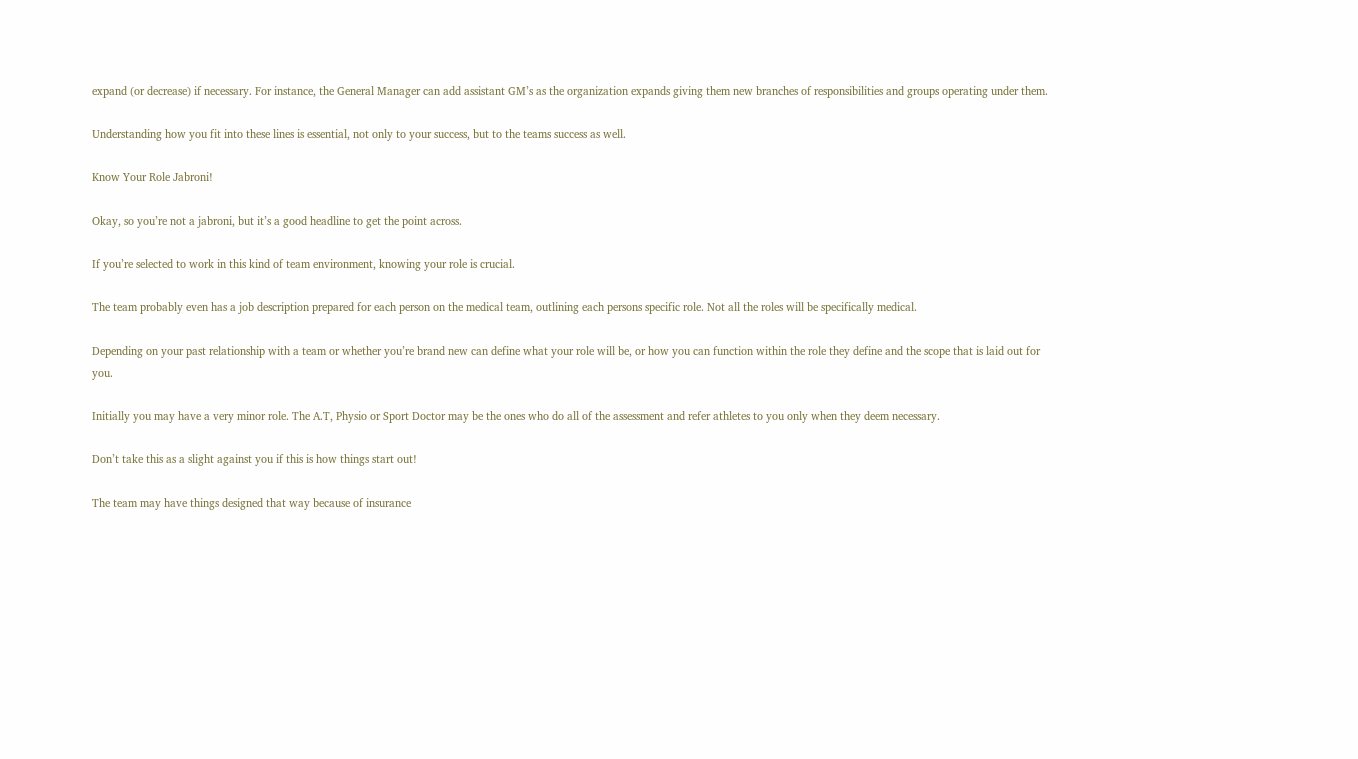expand (or decrease) if necessary. For instance, the General Manager can add assistant GM’s as the organization expands giving them new branches of responsibilities and groups operating under them.

Understanding how you fit into these lines is essential, not only to your success, but to the teams success as well.

Know Your Role Jabroni!

Okay, so you’re not a jabroni, but it’s a good headline to get the point across.

If you’re selected to work in this kind of team environment, knowing your role is crucial.

The team probably even has a job description prepared for each person on the medical team, outlining each persons specific role. Not all the roles will be specifically medical.

Depending on your past relationship with a team or whether you’re brand new can define what your role will be, or how you can function within the role they define and the scope that is laid out for you.

Initially you may have a very minor role. The A.T, Physio or Sport Doctor may be the ones who do all of the assessment and refer athletes to you only when they deem necessary.

Don’t take this as a slight against you if this is how things start out!

The team may have things designed that way because of insurance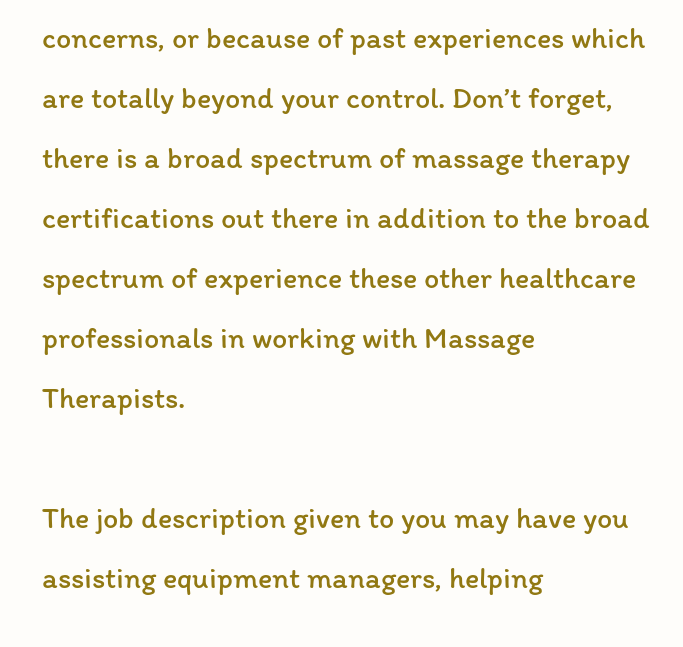concerns, or because of past experiences which are totally beyond your control. Don’t forget, there is a broad spectrum of massage therapy certifications out there in addition to the broad spectrum of experience these other healthcare professionals in working with Massage Therapists.

The job description given to you may have you assisting equipment managers, helping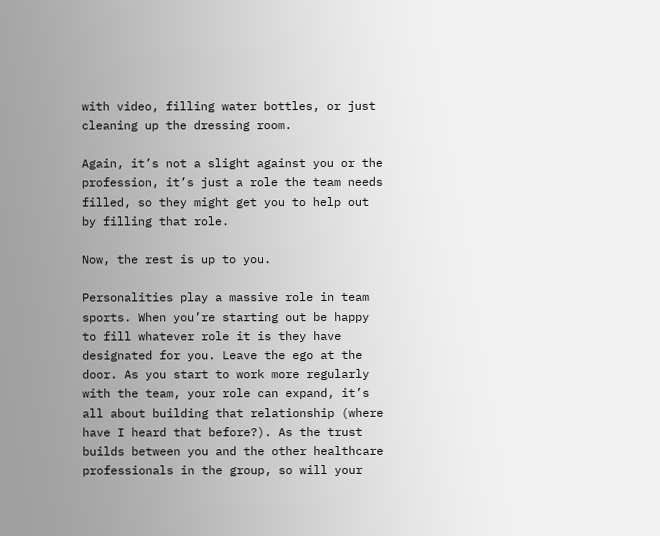with video, filling water bottles, or just cleaning up the dressing room.

Again, it’s not a slight against you or the profession, it’s just a role the team needs filled, so they might get you to help out by filling that role.

Now, the rest is up to you.

Personalities play a massive role in team sports. When you’re starting out be happy to fill whatever role it is they have designated for you. Leave the ego at the door. As you start to work more regularly with the team, your role can expand, it’s all about building that relationship (where have I heard that before?). As the trust builds between you and the other healthcare professionals in the group, so will your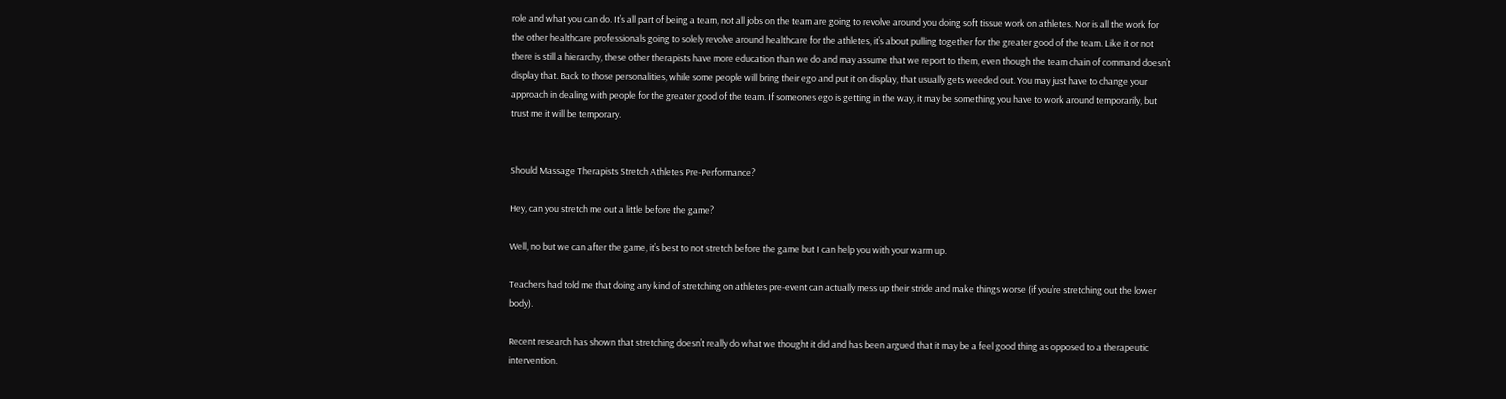role and what you can do. It’s all part of being a team, not all jobs on the team are going to revolve around you doing soft tissue work on athletes. Nor is all the work for the other healthcare professionals going to solely revolve around healthcare for the athletes, it’s about pulling together for the greater good of the team. Like it or not there is still a hierarchy, these other therapists have more education than we do and may assume that we report to them, even though the team chain of command doesn’t display that. Back to those personalities, while some people will bring their ego and put it on display, that usually gets weeded out. You may just have to change your approach in dealing with people for the greater good of the team. If someones ego is getting in the way, it may be something you have to work around temporarily, but trust me it will be temporary.


Should Massage Therapists Stretch Athletes Pre-Performance?

Hey, can you stretch me out a little before the game?

Well, no but we can after the game, it’s best to not stretch before the game but I can help you with your warm up.

Teachers had told me that doing any kind of stretching on athletes pre-event can actually mess up their stride and make things worse (if you’re stretching out the lower body).

Recent research has shown that stretching doesn’t really do what we thought it did and has been argued that it may be a feel good thing as opposed to a therapeutic intervention.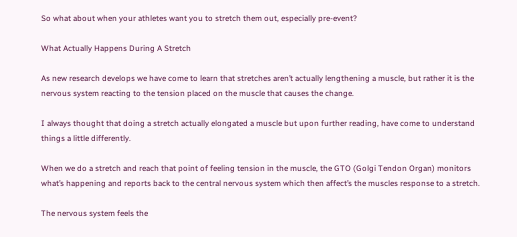So what about when your athletes want you to stretch them out, especially pre-event?

What Actually Happens During A Stretch

As new research develops we have come to learn that stretches aren’t actually lengthening a muscle, but rather it is the nervous system reacting to the tension placed on the muscle that causes the change.

I always thought that doing a stretch actually elongated a muscle but upon further reading, have come to understand things a little differently.

When we do a stretch and reach that point of feeling tension in the muscle, the GTO (Golgi Tendon Organ) monitors what’s happening and reports back to the central nervous system which then affect’s the muscles response to a stretch.

The nervous system feels the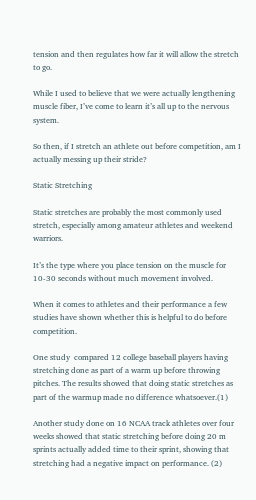tension and then regulates how far it will allow the stretch to go.

While I used to believe that we were actually lengthening muscle fiber, I’ve come to learn it’s all up to the nervous system.

So then, if I stretch an athlete out before competition, am I actually messing up their stride?

Static Stretching

Static stretches are probably the most commonly used stretch, especially among amateur athletes and weekend warriors.

It’s the type where you place tension on the muscle for 10-30 seconds without much movement involved.

When it comes to athletes and their performance a few studies have shown whether this is helpful to do before competition.

One study  compared 12 college baseball players having stretching done as part of a warm up before throwing pitches. The results showed that doing static stretches as part of the warmup made no difference whatsoever.(1)

Another study done on 16 NCAA track athletes over four weeks showed that static stretching before doing 20 m sprints actually added time to their sprint, showing that stretching had a negative impact on performance. (2)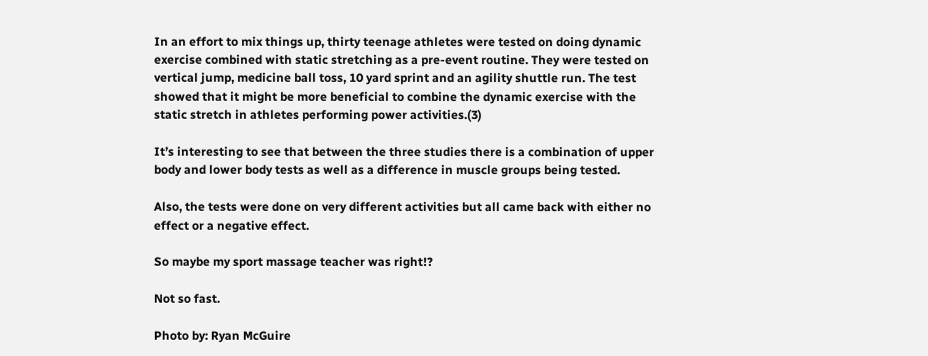In an effort to mix things up, thirty teenage athletes were tested on doing dynamic exercise combined with static stretching as a pre-event routine. They were tested on vertical jump, medicine ball toss, 10 yard sprint and an agility shuttle run. The test showed that it might be more beneficial to combine the dynamic exercise with the static stretch in athletes performing power activities.(3)

It’s interesting to see that between the three studies there is a combination of upper body and lower body tests as well as a difference in muscle groups being tested.

Also, the tests were done on very different activities but all came back with either no effect or a negative effect.

So maybe my sport massage teacher was right!?

Not so fast.

Photo by: Ryan McGuire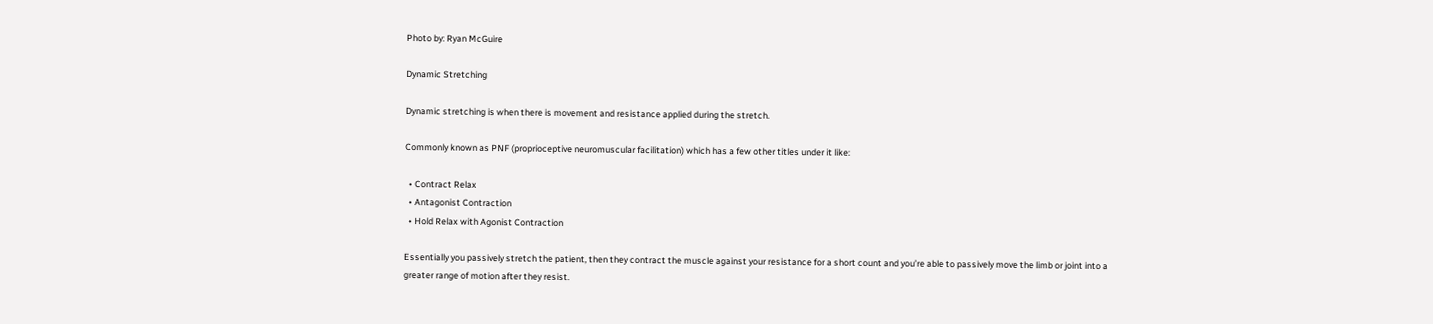Photo by: Ryan McGuire

Dynamic Stretching

Dynamic stretching is when there is movement and resistance applied during the stretch.

Commonly known as PNF (proprioceptive neuromuscular facilitation) which has a few other titles under it like:

  • Contract Relax
  • Antagonist Contraction
  • Hold Relax with Agonist Contraction

Essentially you passively stretch the patient, then they contract the muscle against your resistance for a short count and you’re able to passively move the limb or joint into a greater range of motion after they resist.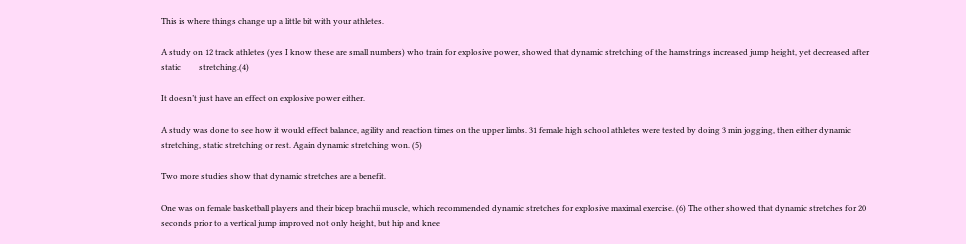This is where things change up a little bit with your athletes.

A study on 12 track athletes (yes I know these are small numbers) who train for explosive power, showed that dynamic stretching of the hamstrings increased jump height, yet decreased after static         stretching.(4)

It doesn’t just have an effect on explosive power either.

A study was done to see how it would effect balance, agility and reaction times on the upper limbs. 31 female high school athletes were tested by doing 3 min jogging, then either dynamic stretching, static stretching or rest. Again dynamic stretching won. (5)

Two more studies show that dynamic stretches are a benefit.

One was on female basketball players and their bicep brachii muscle, which recommended dynamic stretches for explosive maximal exercise. (6) The other showed that dynamic stretches for 20 seconds prior to a vertical jump improved not only height, but hip and knee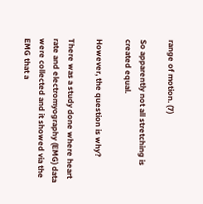range of motion. (7)

So apparently not all stretching is created equal.

However, the question is why?

There was a study done where heart rate and electromyography (EMG) data were collected and it showed via the EMG that a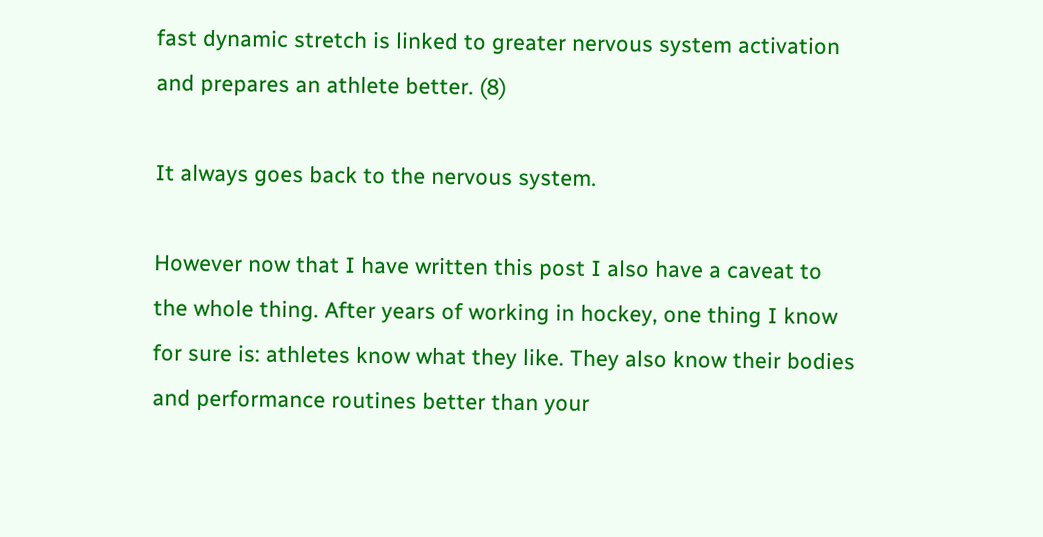fast dynamic stretch is linked to greater nervous system activation and prepares an athlete better. (8)

It always goes back to the nervous system.

However now that I have written this post I also have a caveat to the whole thing. After years of working in hockey, one thing I know for sure is: athletes know what they like. They also know their bodies and performance routines better than your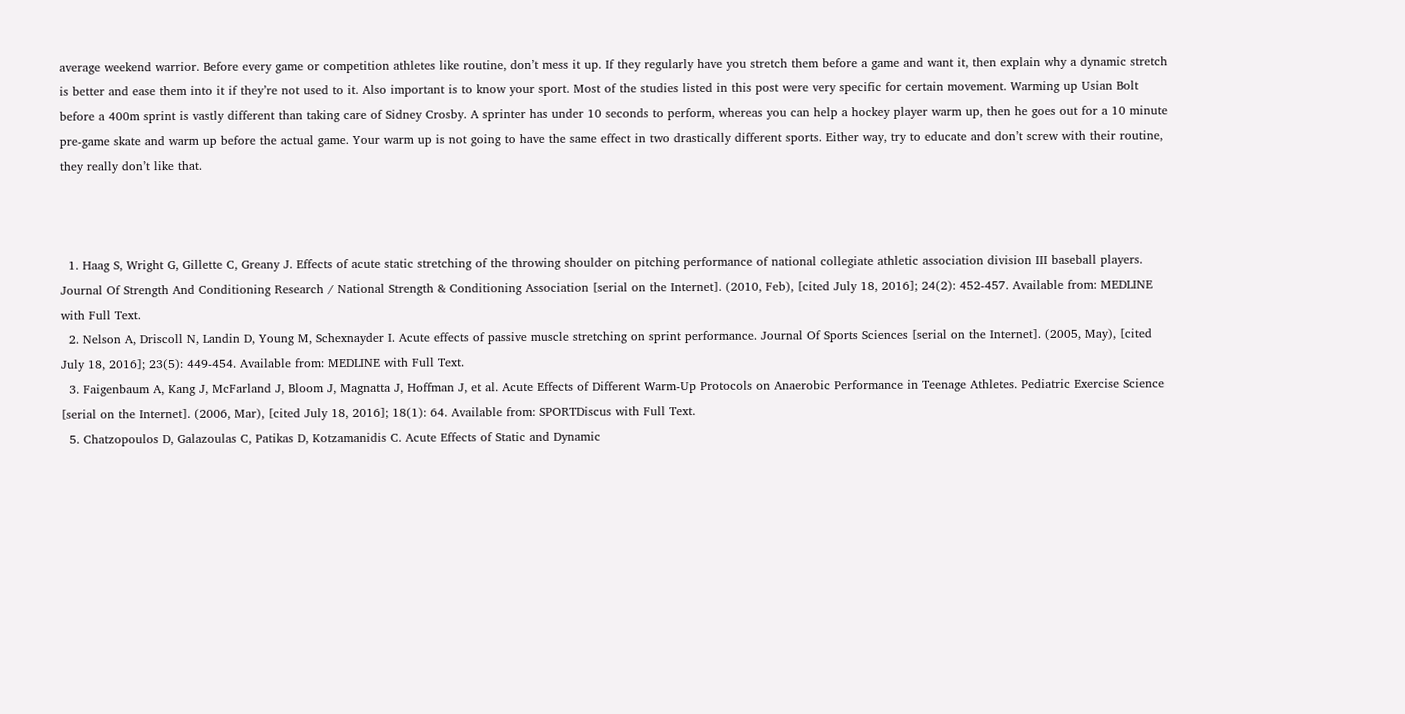average weekend warrior. Before every game or competition athletes like routine, don’t mess it up. If they regularly have you stretch them before a game and want it, then explain why a dynamic stretch is better and ease them into it if they’re not used to it. Also important is to know your sport. Most of the studies listed in this post were very specific for certain movement. Warming up Usian Bolt before a 400m sprint is vastly different than taking care of Sidney Crosby. A sprinter has under 10 seconds to perform, whereas you can help a hockey player warm up, then he goes out for a 10 minute pre-game skate and warm up before the actual game. Your warm up is not going to have the same effect in two drastically different sports. Either way, try to educate and don’t screw with their routine, they really don’t like that.



  1. Haag S, Wright G, Gillette C, Greany J. Effects of acute static stretching of the throwing shoulder on pitching performance of national collegiate athletic association division III baseball players. Journal Of Strength And Conditioning Research / National Strength & Conditioning Association [serial on the Internet]. (2010, Feb), [cited July 18, 2016]; 24(2): 452-457. Available from: MEDLINE with Full Text.
  2. Nelson A, Driscoll N, Landin D, Young M, Schexnayder I. Acute effects of passive muscle stretching on sprint performance. Journal Of Sports Sciences [serial on the Internet]. (2005, May), [cited July 18, 2016]; 23(5): 449-454. Available from: MEDLINE with Full Text.
  3. Faigenbaum A, Kang J, McFarland J, Bloom J, Magnatta J, Hoffman J, et al. Acute Effects of Different Warm-Up Protocols on Anaerobic Performance in Teenage Athletes. Pediatric Exercise Science [serial on the Internet]. (2006, Mar), [cited July 18, 2016]; 18(1): 64. Available from: SPORTDiscus with Full Text.
  5. Chatzopoulos D, Galazoulas C, Patikas D, Kotzamanidis C. Acute Effects of Static and Dynamic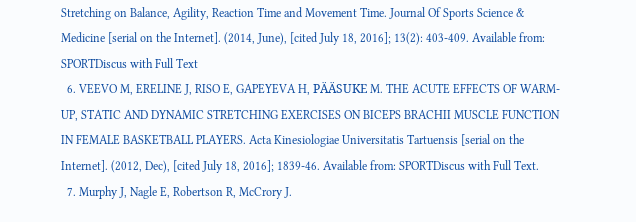Stretching on Balance, Agility, Reaction Time and Movement Time. Journal Of Sports Science & Medicine [serial on the Internet]. (2014, June), [cited July 18, 2016]; 13(2): 403-409. Available from: SPORTDiscus with Full Text
  6. VEEVO M, ERELINE J, RISO E, GAPEYEVA H, PÄÄSUKE M. THE ACUTE EFFECTS OF WARM-UP, STATIC AND DYNAMIC STRETCHING EXERCISES ON BICEPS BRACHII MUSCLE FUNCTION IN FEMALE BASKETBALL PLAYERS. Acta Kinesiologiae Universitatis Tartuensis [serial on the Internet]. (2012, Dec), [cited July 18, 2016]; 1839-46. Available from: SPORTDiscus with Full Text.
  7. Murphy J, Nagle E, Robertson R, McCrory J.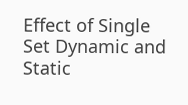Effect of Single Set Dynamic and Static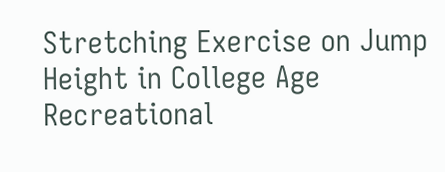Stretching Exercise on Jump Height in College Age Recreational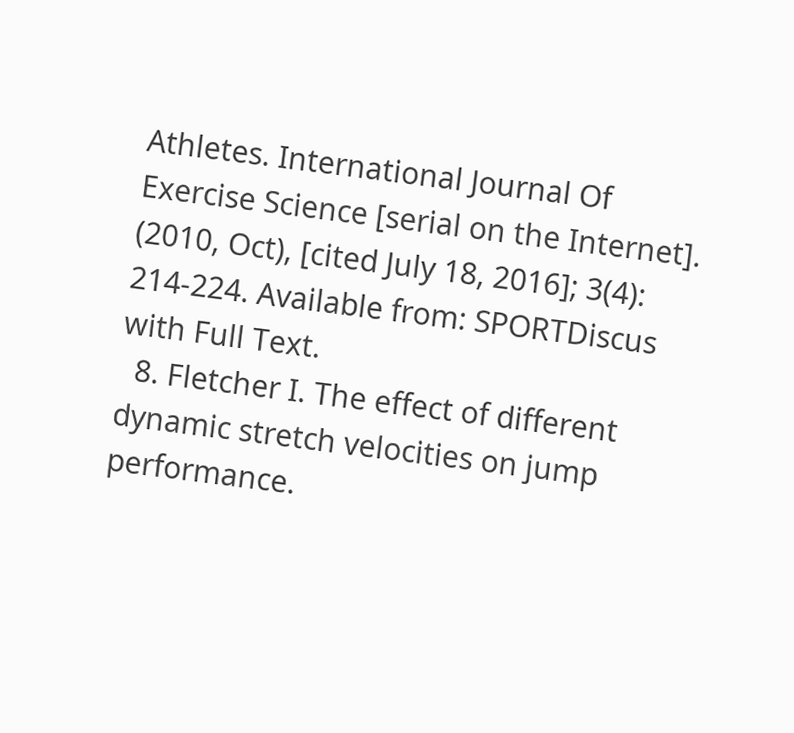Athletes. International Journal Of Exercise Science [serial on the Internet]. (2010, Oct), [cited July 18, 2016]; 3(4): 214-224. Available from: SPORTDiscus with Full Text.
  8. Fletcher I. The effect of different dynamic stretch velocities on jump performance.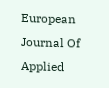European Journal Of Applied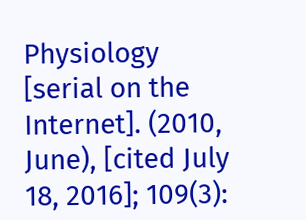Physiology [serial on the Internet]. (2010, June), [cited July 18, 2016]; 109(3):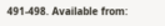491-498. Available from: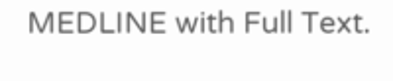MEDLINE with Full Text.